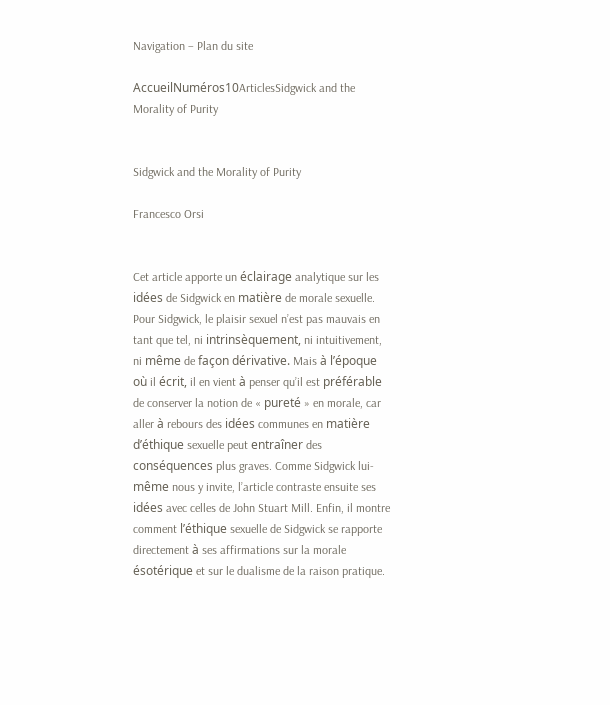Navigation – Plan du site

AccueilNuméros10ArticlesSidgwick and the Morality of Purity


Sidgwick and the Morality of Purity

Francesco Orsi


Cet article apporte un éclairage analytique sur les idées de Sidgwick en matière de morale sexuelle. Pour Sidgwick, le plaisir sexuel n’est pas mauvais en tant que tel, ni intrinsèquement, ni intuitivement, ni même de façon dérivative. Mais à l’époque où il écrit, il en vient à penser qu’il est préférable de conserver la notion de « pureté » en morale, car aller à rebours des idées communes en matière d’éthique sexuelle peut entraîner des conséquences plus graves. Comme Sidgwick lui-même nous y invite, l’article contraste ensuite ses idées avec celles de John Stuart Mill. Enfin, il montre comment l’éthique sexuelle de Sidgwick se rapporte directement à ses affirmations sur la morale ésotérique et sur le dualisme de la raison pratique.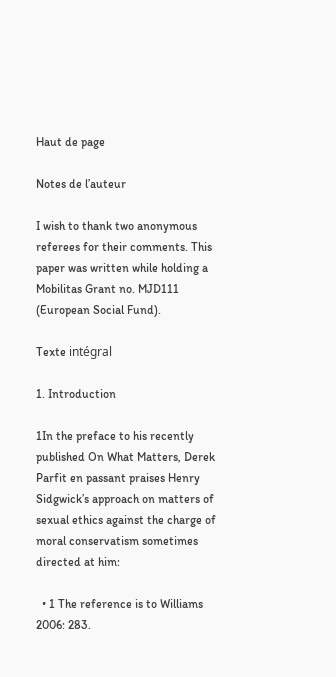Haut de page

Notes de l’auteur

I wish to thank two anonymous referees for their comments. This paper was written while holding a Mobilitas Grant no. MJD111 (European Social Fund).

Texte intégral

1. Introduction

1In the preface to his recently published On What Matters, Derek Parfit en passant praises Henry Sidgwick’s approach on matters of sexual ethics against the charge of moral conservatism sometimes directed at him:

  • 1 The reference is to Williams 2006: 283.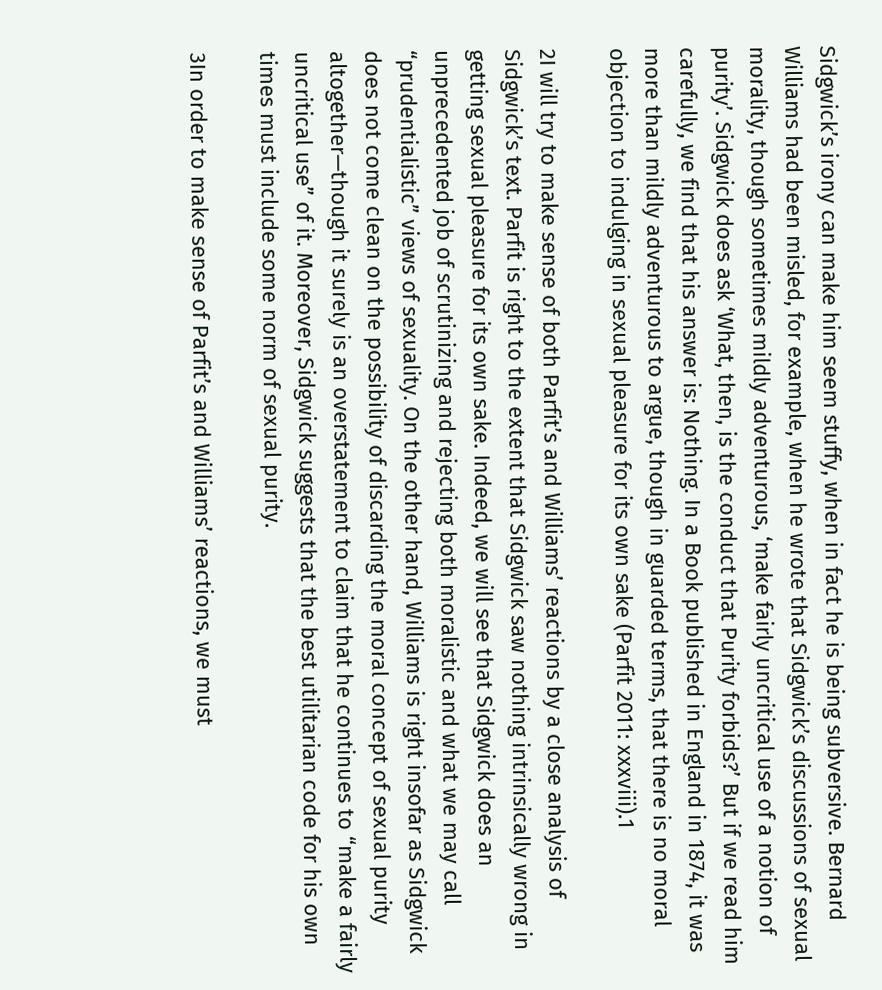Sidgwick’s irony can make him seem stuffy, when in fact he is being subversive. Bernard Williams had been misled, for example, when he wrote that Sidgwick’s discussions of sexual morality, though sometimes mildly adventurous, ‘make fairly uncritical use of a notion of purity’. Sidgwick does ask ‘What, then, is the conduct that Purity forbids?’ But if we read him carefully, we find that his answer is: Nothing. In a Book published in England in 1874, it was more than mildly adventurous to argue, though in guarded terms, that there is no moral objection to indulging in sexual pleasure for its own sake (Parfit 2011: xxxviii).1

2I will try to make sense of both Parfit’s and Williams’ reactions by a close analysis of Sidgwick’s text. Parfit is right to the extent that Sidgwick saw nothing intrinsically wrong in getting sexual pleasure for its own sake. Indeed, we will see that Sidgwick does an unprecedented job of scrutinizing and rejecting both moralistic and what we may call “prudentialistic” views of sexuality. On the other hand, Williams is right insofar as Sidgwick does not come clean on the possibility of discarding the moral concept of sexual purity altogether—though it surely is an overstatement to claim that he continues to “make a fairly uncritical use” of it. Moreover, Sidgwick suggests that the best utilitarian code for his own times must include some norm of sexual purity.

3In order to make sense of Parfit’s and Williams’ reactions, we must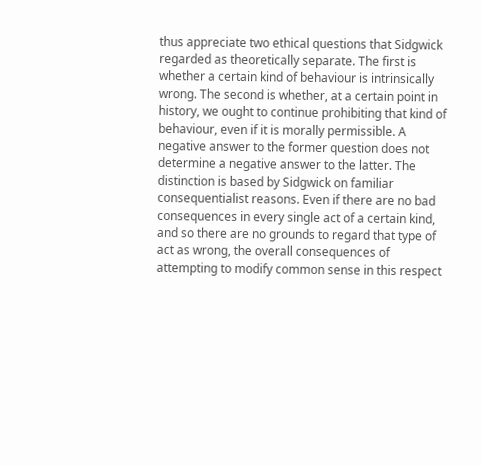thus appreciate two ethical questions that Sidgwick regarded as theoretically separate. The first is whether a certain kind of behaviour is intrinsically wrong. The second is whether, at a certain point in history, we ought to continue prohibiting that kind of behaviour, even if it is morally permissible. A negative answer to the former question does not determine a negative answer to the latter. The distinction is based by Sidgwick on familiar consequentialist reasons. Even if there are no bad consequences in every single act of a certain kind, and so there are no grounds to regard that type of act as wrong, the overall consequences of attempting to modify common sense in this respect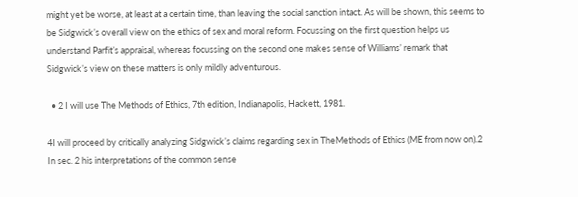might yet be worse, at least at a certain time, than leaving the social sanction intact. As will be shown, this seems to be Sidgwick’s overall view on the ethics of sex and moral reform. Focussing on the first question helps us understand Parfit’s appraisal, whereas focussing on the second one makes sense of Williams’ remark that Sidgwick’s view on these matters is only mildly adventurous.

  • 2 I will use The Methods of Ethics, 7th edition, Indianapolis, Hackett, 1981.

4I will proceed by critically analyzing Sidgwick’s claims regarding sex in TheMethods of Ethics (ME from now on).2 In sec. 2 his interpretations of the common sense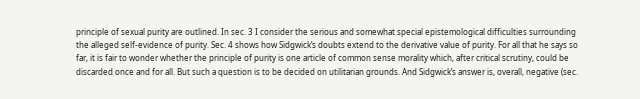principle of sexual purity are outlined. In sec. 3 I consider the serious and somewhat special epistemological difficulties surrounding the alleged self-evidence of purity. Sec. 4 shows how Sidgwick’s doubts extend to the derivative value of purity. For all that he says so far, it is fair to wonder whether the principle of purity is one article of common sense morality which, after critical scrutiny, could be discarded once and for all. But such a question is to be decided on utilitarian grounds. And Sidgwick’s answer is, overall, negative (sec.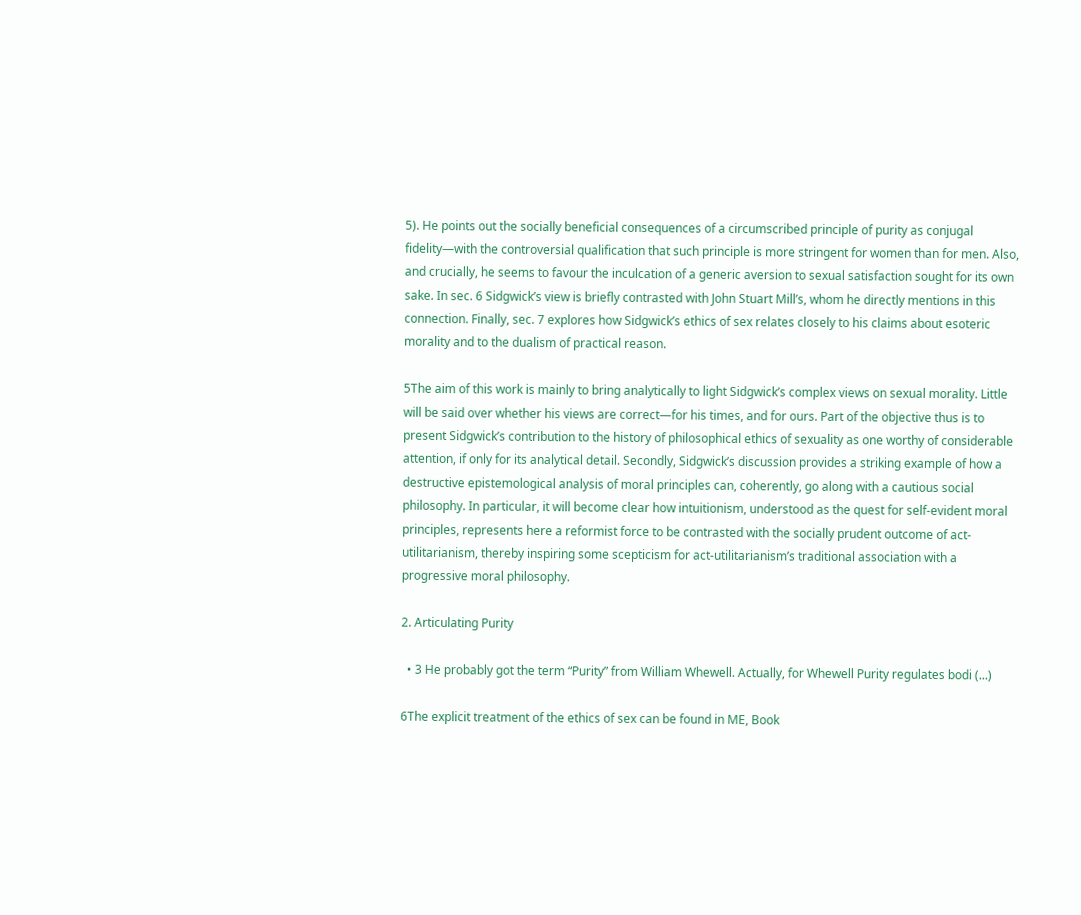5). He points out the socially beneficial consequences of a circumscribed principle of purity as conjugal fidelity—with the controversial qualification that such principle is more stringent for women than for men. Also, and crucially, he seems to favour the inculcation of a generic aversion to sexual satisfaction sought for its own sake. In sec. 6 Sidgwick’s view is briefly contrasted with John Stuart Mill’s, whom he directly mentions in this connection. Finally, sec. 7 explores how Sidgwick’s ethics of sex relates closely to his claims about esoteric morality and to the dualism of practical reason.

5The aim of this work is mainly to bring analytically to light Sidgwick’s complex views on sexual morality. Little will be said over whether his views are correct—for his times, and for ours. Part of the objective thus is to present Sidgwick’s contribution to the history of philosophical ethics of sexuality as one worthy of considerable attention, if only for its analytical detail. Secondly, Sidgwick’s discussion provides a striking example of how a destructive epistemological analysis of moral principles can, coherently, go along with a cautious social philosophy. In particular, it will become clear how intuitionism, understood as the quest for self-evident moral principles, represents here a reformist force to be contrasted with the socially prudent outcome of act-utilitarianism, thereby inspiring some scepticism for act-utilitarianism’s traditional association with a progressive moral philosophy.

2. Articulating Purity

  • 3 He probably got the term “Purity” from William Whewell. Actually, for Whewell Purity regulates bodi (...)

6The explicit treatment of the ethics of sex can be found in ME, Book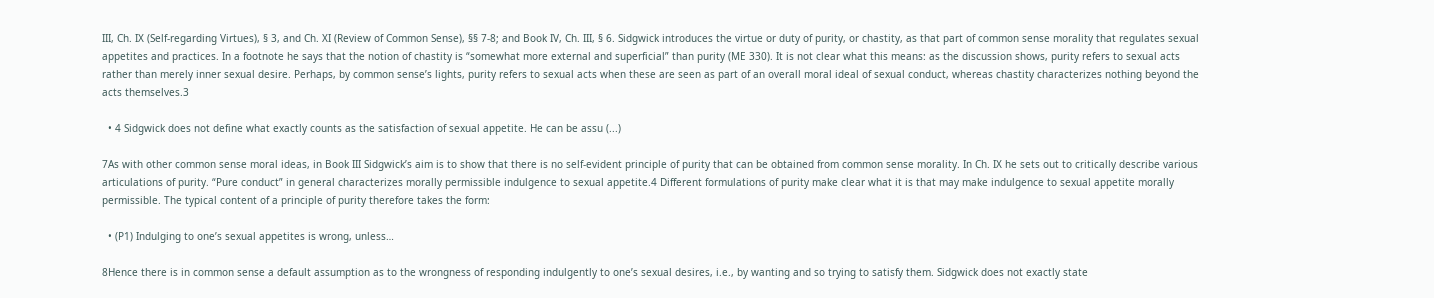III, Ch. IX (Self-regarding Virtues), § 3, and Ch. XI (Review of Common Sense), §§ 7-8; and Book IV, Ch. III, § 6. Sidgwick introduces the virtue or duty of purity, or chastity, as that part of common sense morality that regulates sexual appetites and practices. In a footnote he says that the notion of chastity is “somewhat more external and superficial” than purity (ME 330). It is not clear what this means: as the discussion shows, purity refers to sexual acts rather than merely inner sexual desire. Perhaps, by common sense’s lights, purity refers to sexual acts when these are seen as part of an overall moral ideal of sexual conduct, whereas chastity characterizes nothing beyond the acts themselves.3

  • 4 Sidgwick does not define what exactly counts as the satisfaction of sexual appetite. He can be assu (...)

7As with other common sense moral ideas, in Book III Sidgwick’s aim is to show that there is no self-evident principle of purity that can be obtained from common sense morality. In Ch. IX he sets out to critically describe various articulations of purity. “Pure conduct” in general characterizes morally permissible indulgence to sexual appetite.4 Different formulations of purity make clear what it is that may make indulgence to sexual appetite morally permissible. The typical content of a principle of purity therefore takes the form:

  • (P1) Indulging to one’s sexual appetites is wrong, unless…

8Hence there is in common sense a default assumption as to the wrongness of responding indulgently to one’s sexual desires, i.e., by wanting and so trying to satisfy them. Sidgwick does not exactly state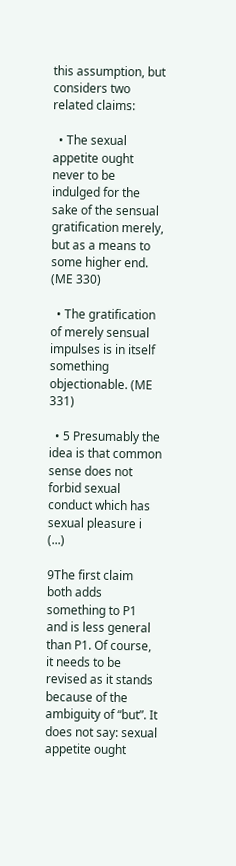this assumption, but considers two related claims:

  • The sexual appetite ought never to be indulged for the sake of the sensual gratification merely, but as a means to some higher end. (ME 330)

  • The gratification of merely sensual impulses is in itself something objectionable. (ME 331)

  • 5 Presumably the idea is that common sense does not forbid sexual conduct which has sexual pleasure i (...)

9The first claim both adds something to P1 and is less general than P1. Of course, it needs to be revised as it stands because of the ambiguity of “but”. It does not say: sexual appetite ought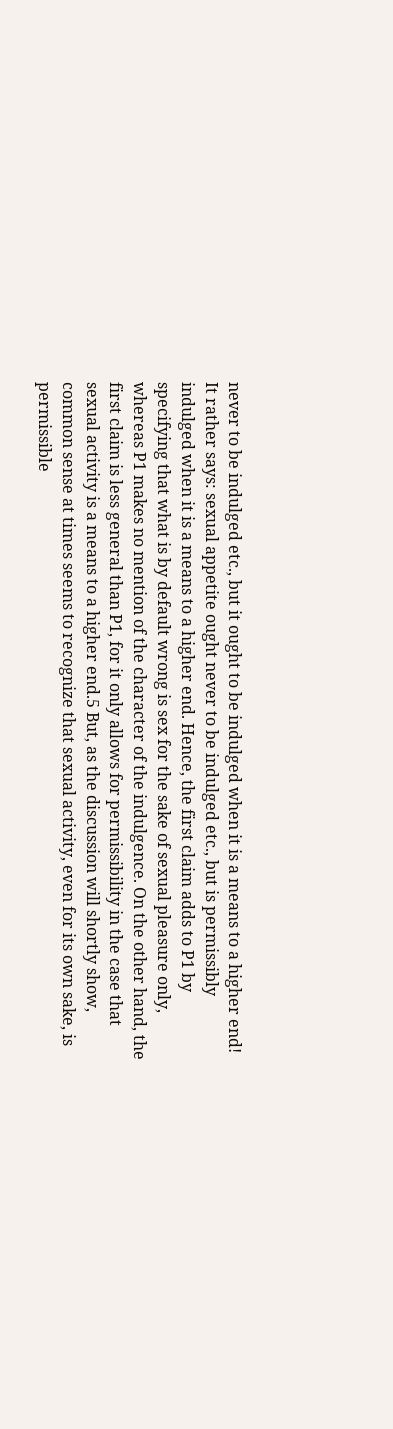never to be indulged etc., but it ought to be indulged when it is a means to a higher end! It rather says: sexual appetite ought never to be indulged etc., but is permissibly indulged when it is a means to a higher end. Hence, the first claim adds to P1 by specifying that what is by default wrong is sex for the sake of sexual pleasure only, whereas P1 makes no mention of the character of the indulgence. On the other hand, the first claim is less general than P1, for it only allows for permissibility in the case that sexual activity is a means to a higher end.5 But, as the discussion will shortly show, common sense at times seems to recognize that sexual activity, even for its own sake, is permissible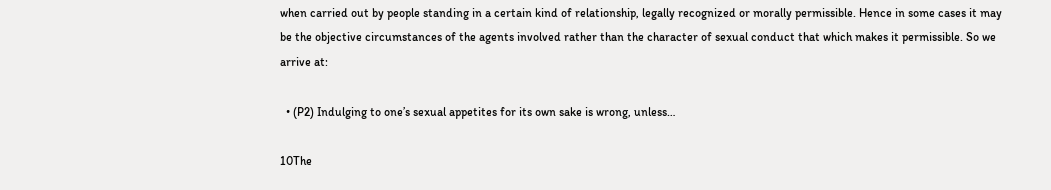when carried out by people standing in a certain kind of relationship, legally recognized or morally permissible. Hence in some cases it may be the objective circumstances of the agents involved rather than the character of sexual conduct that which makes it permissible. So we arrive at:

  • (P2) Indulging to one’s sexual appetites for its own sake is wrong, unless…

10The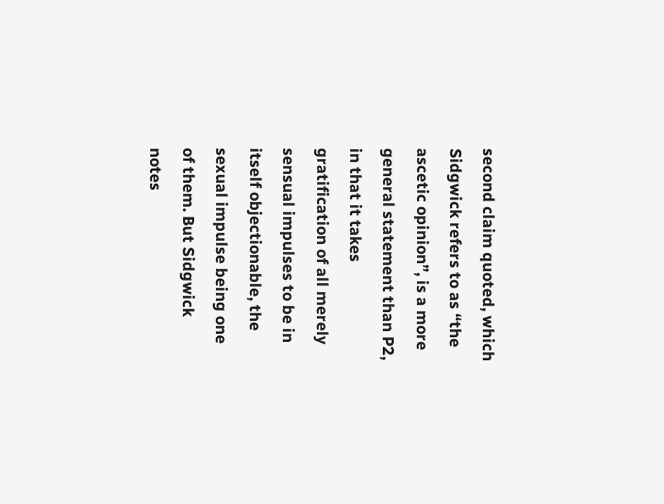second claim quoted, which Sidgwick refers to as “the ascetic opinion”, is a more general statement than P2, in that it takes gratification of all merely sensual impulses to be in itself objectionable, the sexual impulse being one of them. But Sidgwick notes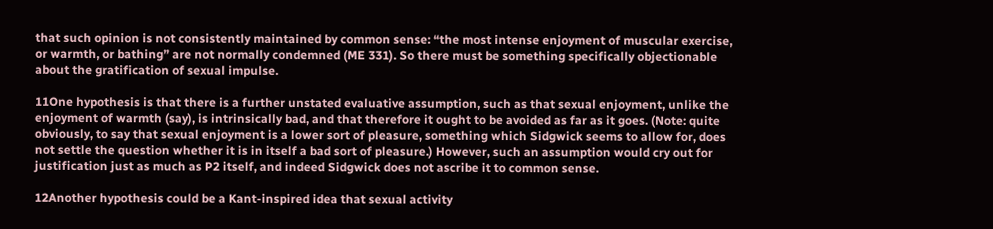that such opinion is not consistently maintained by common sense: “the most intense enjoyment of muscular exercise, or warmth, or bathing” are not normally condemned (ME 331). So there must be something specifically objectionable about the gratification of sexual impulse.

11One hypothesis is that there is a further unstated evaluative assumption, such as that sexual enjoyment, unlike the enjoyment of warmth (say), is intrinsically bad, and that therefore it ought to be avoided as far as it goes. (Note: quite obviously, to say that sexual enjoyment is a lower sort of pleasure, something which Sidgwick seems to allow for, does not settle the question whether it is in itself a bad sort of pleasure.) However, such an assumption would cry out for justification just as much as P2 itself, and indeed Sidgwick does not ascribe it to common sense.

12Another hypothesis could be a Kant-inspired idea that sexual activity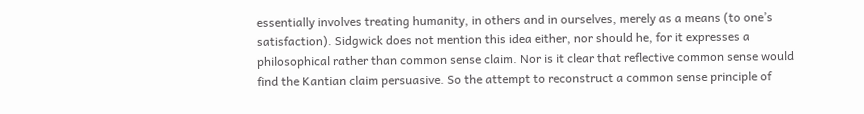essentially involves treating humanity, in others and in ourselves, merely as a means (to one’s satisfaction). Sidgwick does not mention this idea either, nor should he, for it expresses a philosophical rather than common sense claim. Nor is it clear that reflective common sense would find the Kantian claim persuasive. So the attempt to reconstruct a common sense principle of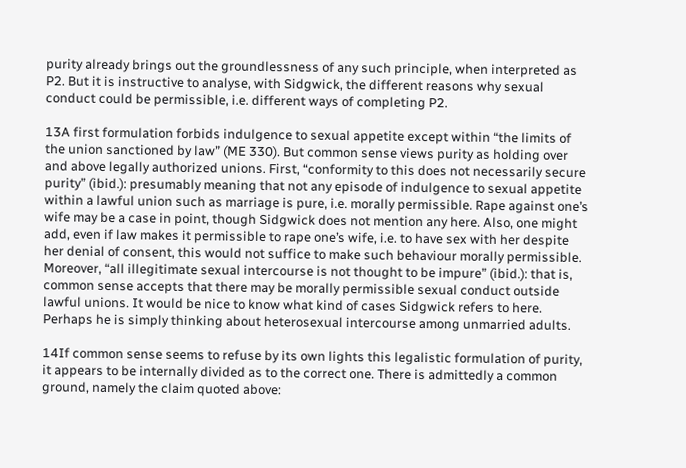purity already brings out the groundlessness of any such principle, when interpreted as P2. But it is instructive to analyse, with Sidgwick, the different reasons why sexual conduct could be permissible, i.e. different ways of completing P2.

13A first formulation forbids indulgence to sexual appetite except within “the limits of the union sanctioned by law” (ME 330). But common sense views purity as holding over and above legally authorized unions. First, “conformity to this does not necessarily secure purity” (ibid.): presumably meaning that not any episode of indulgence to sexual appetite within a lawful union such as marriage is pure, i.e. morally permissible. Rape against one’s wife may be a case in point, though Sidgwick does not mention any here. Also, one might add, even if law makes it permissible to rape one’s wife, i.e. to have sex with her despite her denial of consent, this would not suffice to make such behaviour morally permissible. Moreover, “all illegitimate sexual intercourse is not thought to be impure” (ibid.): that is, common sense accepts that there may be morally permissible sexual conduct outside lawful unions. It would be nice to know what kind of cases Sidgwick refers to here. Perhaps he is simply thinking about heterosexual intercourse among unmarried adults.

14If common sense seems to refuse by its own lights this legalistic formulation of purity, it appears to be internally divided as to the correct one. There is admittedly a common ground, namely the claim quoted above: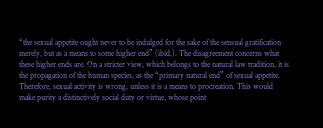“the sexual appetite ought never to be indulged for the sake of the sensual gratification merely, but as a means to some higher end” (ibid.). The disagreement concerns what these higher ends are. On a stricter view, which belongs to the natural law tradition, it is the propagation of the human species, as the “primary natural end” of sexual appetite. Therefore, sexual activity is wrong, unless it is a means to procreation. This would make purity a distinctively social duty or virtue, whose point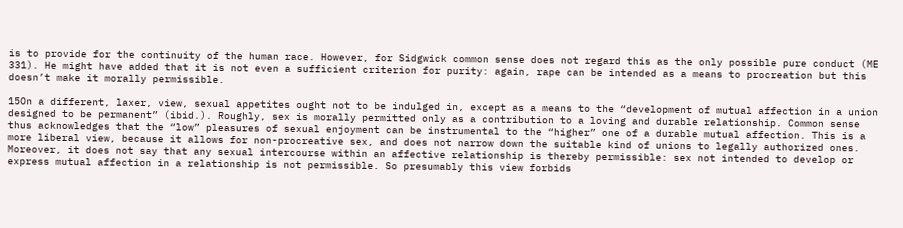is to provide for the continuity of the human race. However, for Sidgwick common sense does not regard this as the only possible pure conduct (ME 331). He might have added that it is not even a sufficient criterion for purity: again, rape can be intended as a means to procreation but this doesn’t make it morally permissible.

15On a different, laxer, view, sexual appetites ought not to be indulged in, except as a means to the “development of mutual affection in a union designed to be permanent” (ibid.). Roughly, sex is morally permitted only as a contribution to a loving and durable relationship. Common sense thus acknowledges that the “low” pleasures of sexual enjoyment can be instrumental to the “higher” one of a durable mutual affection. This is a more liberal view, because it allows for non-procreative sex, and does not narrow down the suitable kind of unions to legally authorized ones. Moreover, it does not say that any sexual intercourse within an affective relationship is thereby permissible: sex not intended to develop or express mutual affection in a relationship is not permissible. So presumably this view forbids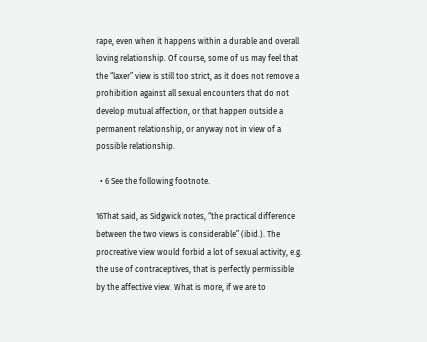rape, even when it happens within a durable and overall loving relationship. Of course, some of us may feel that the “laxer” view is still too strict, as it does not remove a prohibition against all sexual encounters that do not develop mutual affection, or that happen outside a permanent relationship, or anyway not in view of a possible relationship.

  • 6 See the following footnote.

16That said, as Sidgwick notes, “the practical difference between the two views is considerable” (ibid.). The procreative view would forbid a lot of sexual activity, e.g. the use of contraceptives, that is perfectly permissible by the affective view. What is more, if we are to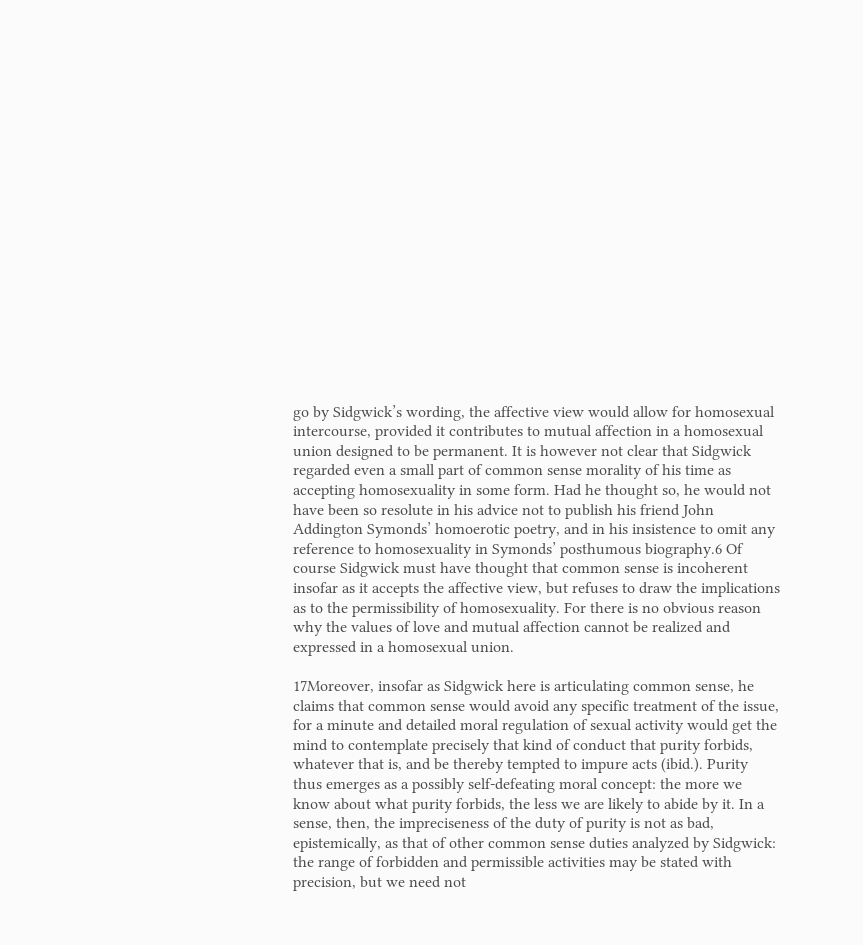go by Sidgwick’s wording, the affective view would allow for homosexual intercourse, provided it contributes to mutual affection in a homosexual union designed to be permanent. It is however not clear that Sidgwick regarded even a small part of common sense morality of his time as accepting homosexuality in some form. Had he thought so, he would not have been so resolute in his advice not to publish his friend John Addington Symonds’ homoerotic poetry, and in his insistence to omit any reference to homosexuality in Symonds’ posthumous biography.6 Of course Sidgwick must have thought that common sense is incoherent insofar as it accepts the affective view, but refuses to draw the implications as to the permissibility of homosexuality. For there is no obvious reason why the values of love and mutual affection cannot be realized and expressed in a homosexual union.

17Moreover, insofar as Sidgwick here is articulating common sense, he claims that common sense would avoid any specific treatment of the issue, for a minute and detailed moral regulation of sexual activity would get the mind to contemplate precisely that kind of conduct that purity forbids, whatever that is, and be thereby tempted to impure acts (ibid.). Purity thus emerges as a possibly self-defeating moral concept: the more we know about what purity forbids, the less we are likely to abide by it. In a sense, then, the impreciseness of the duty of purity is not as bad, epistemically, as that of other common sense duties analyzed by Sidgwick: the range of forbidden and permissible activities may be stated with precision, but we need not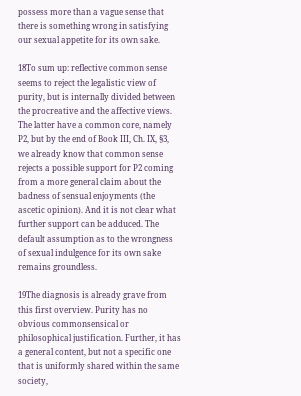possess more than a vague sense that there is something wrong in satisfying our sexual appetite for its own sake.

18To sum up: reflective common sense seems to reject the legalistic view of purity, but is internally divided between the procreative and the affective views. The latter have a common core, namely P2, but by the end of Book III, Ch. IX, §3, we already know that common sense rejects a possible support for P2 coming from a more general claim about the badness of sensual enjoyments (the ascetic opinion). And it is not clear what further support can be adduced. The default assumption as to the wrongness of sexual indulgence for its own sake remains groundless.

19The diagnosis is already grave from this first overview. Purity has no obvious commonsensical or philosophical justification. Further, it has a general content, but not a specific one that is uniformly shared within the same society,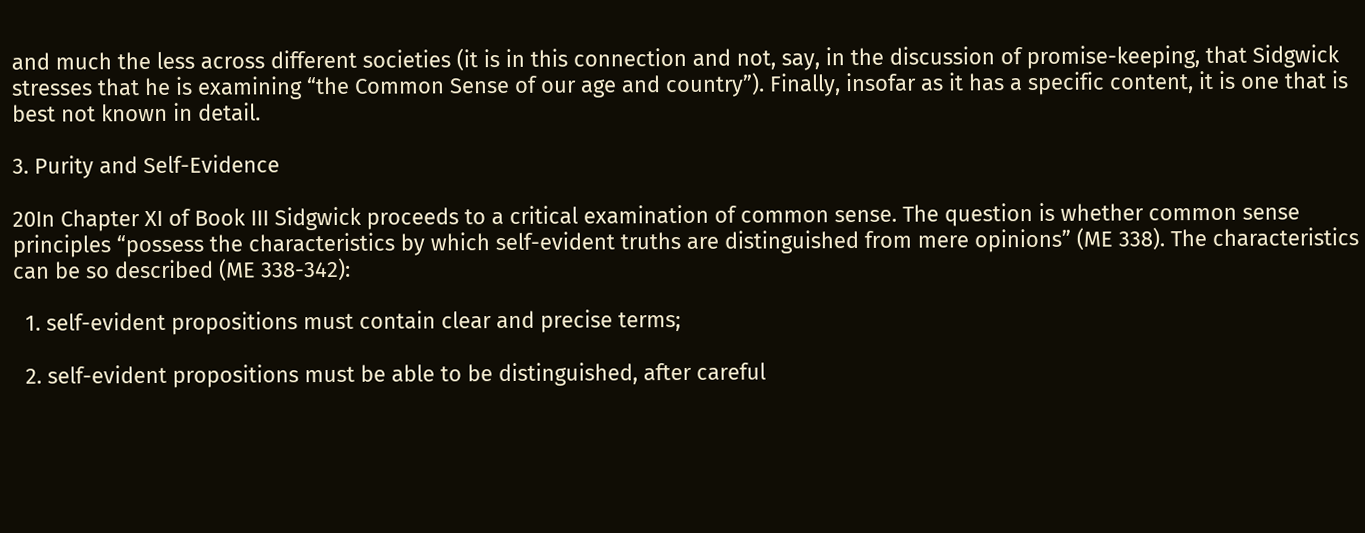and much the less across different societies (it is in this connection and not, say, in the discussion of promise-keeping, that Sidgwick stresses that he is examining “the Common Sense of our age and country”). Finally, insofar as it has a specific content, it is one that is best not known in detail.

3. Purity and Self-Evidence

20In Chapter XI of Book III Sidgwick proceeds to a critical examination of common sense. The question is whether common sense principles “possess the characteristics by which self-evident truths are distinguished from mere opinions” (ME 338). The characteristics can be so described (ME 338-342):

  1. self-evident propositions must contain clear and precise terms;

  2. self-evident propositions must be able to be distinguished, after careful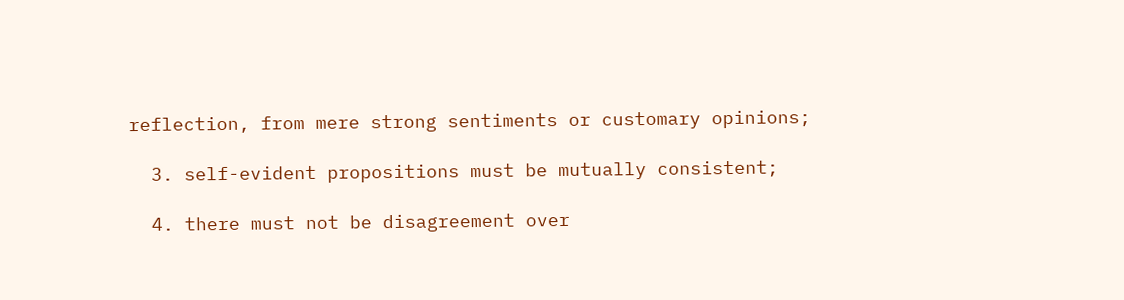reflection, from mere strong sentiments or customary opinions;

  3. self-evident propositions must be mutually consistent;

  4. there must not be disagreement over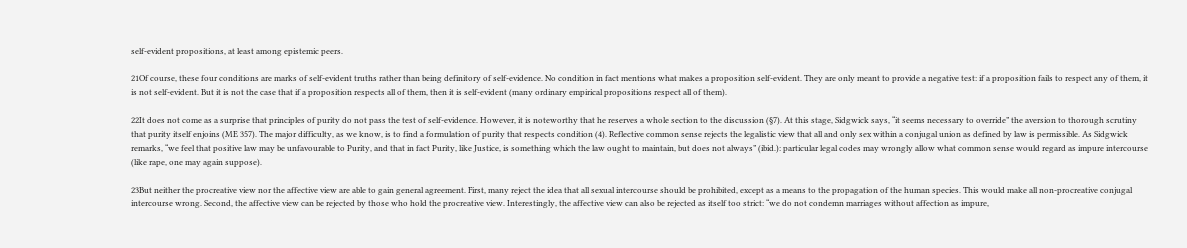self-evident propositions, at least among epistemic peers.

21Of course, these four conditions are marks of self-evident truths rather than being definitory of self-evidence. No condition in fact mentions what makes a proposition self-evident. They are only meant to provide a negative test: if a proposition fails to respect any of them, it is not self-evident. But it is not the case that if a proposition respects all of them, then it is self-evident (many ordinary empirical propositions respect all of them).

22It does not come as a surprise that principles of purity do not pass the test of self-evidence. However, it is noteworthy that he reserves a whole section to the discussion (§7). At this stage, Sidgwick says, “it seems necessary to override” the aversion to thorough scrutiny that purity itself enjoins (ME 357). The major difficulty, as we know, is to find a formulation of purity that respects condition (4). Reflective common sense rejects the legalistic view that all and only sex within a conjugal union as defined by law is permissible. As Sidgwick remarks, “we feel that positive law may be unfavourable to Purity, and that in fact Purity, like Justice, is something which the law ought to maintain, but does not always” (ibid.): particular legal codes may wrongly allow what common sense would regard as impure intercourse (like rape, one may again suppose).

23But neither the procreative view nor the affective view are able to gain general agreement. First, many reject the idea that all sexual intercourse should be prohibited, except as a means to the propagation of the human species. This would make all non-procreative conjugal intercourse wrong. Second, the affective view can be rejected by those who hold the procreative view. Interestingly, the affective view can also be rejected as itself too strict: “we do not condemn marriages without affection as impure,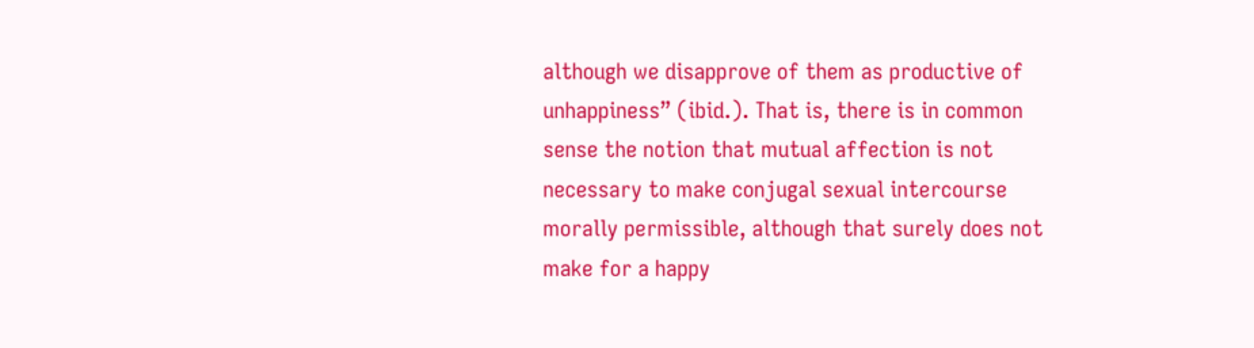although we disapprove of them as productive of unhappiness” (ibid.). That is, there is in common sense the notion that mutual affection is not necessary to make conjugal sexual intercourse morally permissible, although that surely does not make for a happy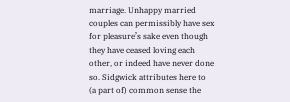marriage. Unhappy married couples can permissibly have sex for pleasure’s sake even though they have ceased loving each other, or indeed have never done so. Sidgwick attributes here to (a part of) common sense the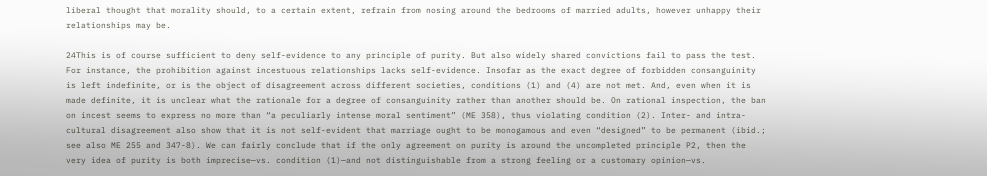liberal thought that morality should, to a certain extent, refrain from nosing around the bedrooms of married adults, however unhappy their relationships may be.

24This is of course sufficient to deny self-evidence to any principle of purity. But also widely shared convictions fail to pass the test. For instance, the prohibition against incestuous relationships lacks self-evidence. Insofar as the exact degree of forbidden consanguinity is left indefinite, or is the object of disagreement across different societies, conditions (1) and (4) are not met. And, even when it is made definite, it is unclear what the rationale for a degree of consanguinity rather than another should be. On rational inspection, the ban on incest seems to express no more than “a peculiarly intense moral sentiment” (ME 358), thus violating condition (2). Inter- and intra-cultural disagreement also show that it is not self-evident that marriage ought to be monogamous and even “designed” to be permanent (ibid.; see also ME 255 and 347-8). We can fairly conclude that if the only agreement on purity is around the uncompleted principle P2, then the very idea of purity is both imprecise—vs. condition (1)—and not distinguishable from a strong feeling or a customary opinion—vs.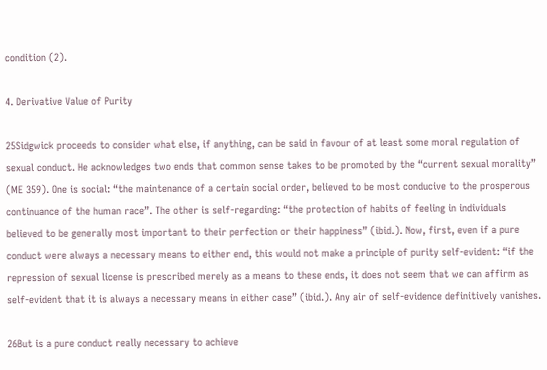condition (2).

4. Derivative Value of Purity

25Sidgwick proceeds to consider what else, if anything, can be said in favour of at least some moral regulation of sexual conduct. He acknowledges two ends that common sense takes to be promoted by the “current sexual morality” (ME 359). One is social: “the maintenance of a certain social order, believed to be most conducive to the prosperous continuance of the human race”. The other is self-regarding: “the protection of habits of feeling in individuals believed to be generally most important to their perfection or their happiness” (ibid.). Now, first, even if a pure conduct were always a necessary means to either end, this would not make a principle of purity self-evident: “if the repression of sexual license is prescribed merely as a means to these ends, it does not seem that we can affirm as self-evident that it is always a necessary means in either case” (ibid.). Any air of self-evidence definitively vanishes.

26But is a pure conduct really necessary to achieve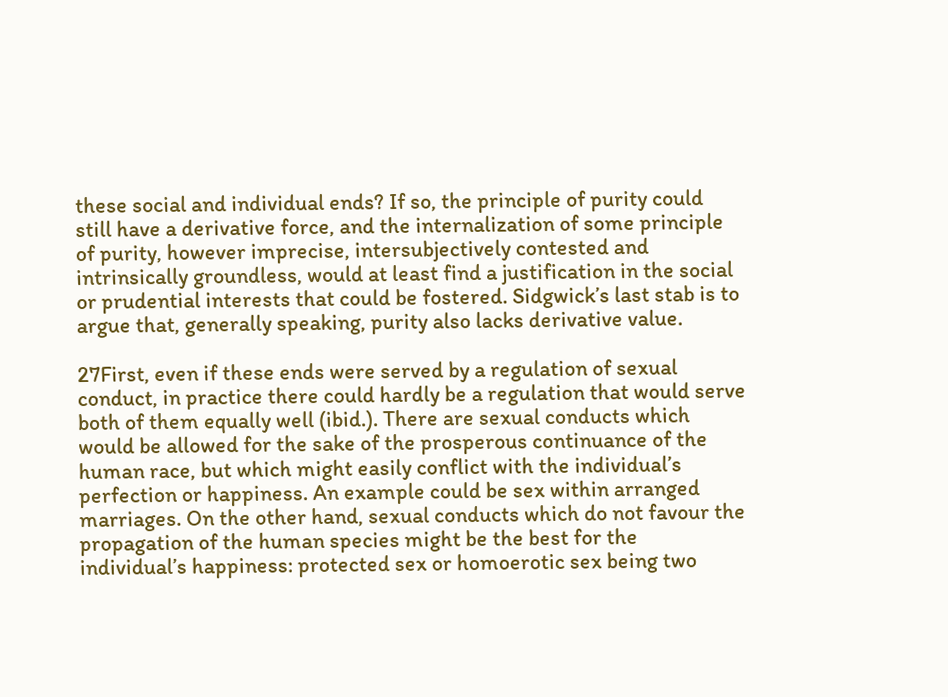these social and individual ends? If so, the principle of purity could still have a derivative force, and the internalization of some principle of purity, however imprecise, intersubjectively contested and intrinsically groundless, would at least find a justification in the social or prudential interests that could be fostered. Sidgwick’s last stab is to argue that, generally speaking, purity also lacks derivative value.

27First, even if these ends were served by a regulation of sexual conduct, in practice there could hardly be a regulation that would serve both of them equally well (ibid.). There are sexual conducts which would be allowed for the sake of the prosperous continuance of the human race, but which might easily conflict with the individual’s perfection or happiness. An example could be sex within arranged marriages. On the other hand, sexual conducts which do not favour the propagation of the human species might be the best for the individual’s happiness: protected sex or homoerotic sex being two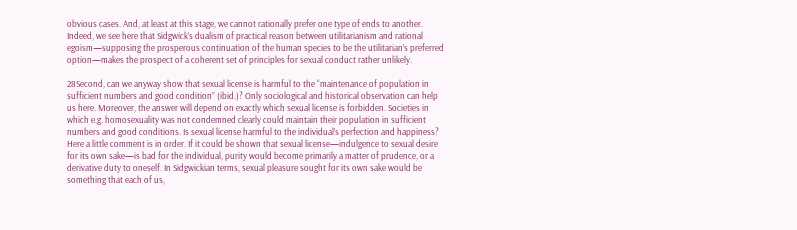obvious cases. And, at least at this stage, we cannot rationally prefer one type of ends to another. Indeed, we see here that Sidgwick’s dualism of practical reason between utilitarianism and rational egoism—supposing the prosperous continuation of the human species to be the utilitarian’s preferred option—makes the prospect of a coherent set of principles for sexual conduct rather unlikely.

28Second, can we anyway show that sexual license is harmful to the “maintenance of population in sufficient numbers and good condition” (ibid.)? Only sociological and historical observation can help us here. Moreover, the answer will depend on exactly which sexual license is forbidden. Societies in which e.g. homosexuality was not condemned clearly could maintain their population in sufficient numbers and good conditions. Is sexual license harmful to the individual’s perfection and happiness? Here a little comment is in order. If it could be shown that sexual license—indulgence to sexual desire for its own sake—is bad for the individual, purity would become primarily a matter of prudence, or a derivative duty to oneself. In Sidgwickian terms, sexual pleasure sought for its own sake would be something that each of us,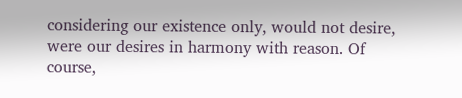considering our existence only, would not desire, were our desires in harmony with reason. Of course,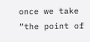once we take “the point of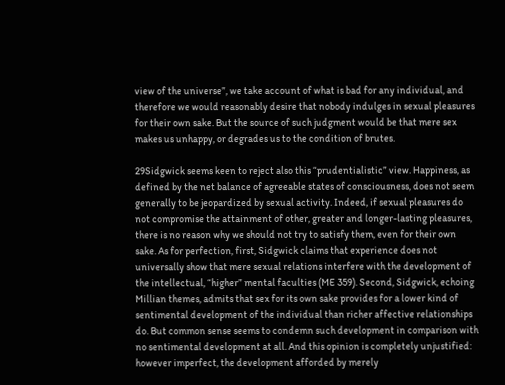view of the universe”, we take account of what is bad for any individual, and therefore we would reasonably desire that nobody indulges in sexual pleasures for their own sake. But the source of such judgment would be that mere sex makes us unhappy, or degrades us to the condition of brutes.

29Sidgwick seems keen to reject also this “prudentialistic” view. Happiness, as defined by the net balance of agreeable states of consciousness, does not seem generally to be jeopardized by sexual activity. Indeed, if sexual pleasures do not compromise the attainment of other, greater and longer-lasting pleasures, there is no reason why we should not try to satisfy them, even for their own sake. As for perfection, first, Sidgwick claims that experience does not universally show that mere sexual relations interfere with the development of the intellectual, “higher” mental faculties (ME 359). Second, Sidgwick, echoing Millian themes, admits that sex for its own sake provides for a lower kind of sentimental development of the individual than richer affective relationships do. But common sense seems to condemn such development in comparison with no sentimental development at all. And this opinion is completely unjustified: however imperfect, the development afforded by merely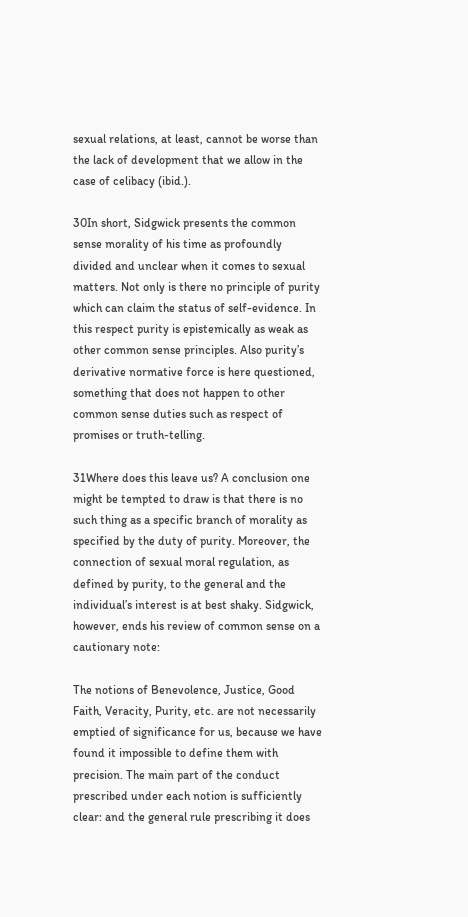sexual relations, at least, cannot be worse than the lack of development that we allow in the case of celibacy (ibid.).

30In short, Sidgwick presents the common sense morality of his time as profoundly divided and unclear when it comes to sexual matters. Not only is there no principle of purity which can claim the status of self-evidence. In this respect purity is epistemically as weak as other common sense principles. Also purity’s derivative normative force is here questioned, something that does not happen to other common sense duties such as respect of promises or truth-telling.

31Where does this leave us? A conclusion one might be tempted to draw is that there is no such thing as a specific branch of morality as specified by the duty of purity. Moreover, the connection of sexual moral regulation, as defined by purity, to the general and the individual’s interest is at best shaky. Sidgwick, however, ends his review of common sense on a cautionary note:

The notions of Benevolence, Justice, Good Faith, Veracity, Purity, etc. are not necessarily emptied of significance for us, because we have found it impossible to define them with precision. The main part of the conduct prescribed under each notion is sufficiently clear: and the general rule prescribing it does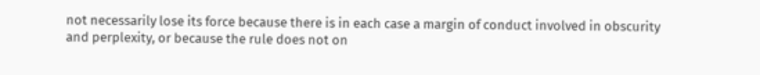not necessarily lose its force because there is in each case a margin of conduct involved in obscurity and perplexity, or because the rule does not on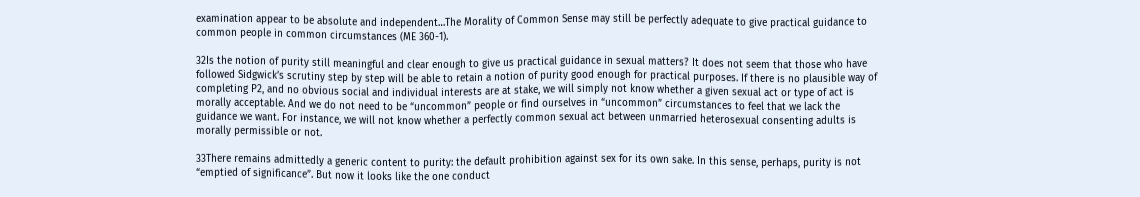examination appear to be absolute and independent…The Morality of Common Sense may still be perfectly adequate to give practical guidance to common people in common circumstances (ME 360-1).

32Is the notion of purity still meaningful and clear enough to give us practical guidance in sexual matters? It does not seem that those who have followed Sidgwick’s scrutiny step by step will be able to retain a notion of purity good enough for practical purposes. If there is no plausible way of completing P2, and no obvious social and individual interests are at stake, we will simply not know whether a given sexual act or type of act is morally acceptable. And we do not need to be “uncommon” people or find ourselves in “uncommon” circumstances to feel that we lack the guidance we want. For instance, we will not know whether a perfectly common sexual act between unmarried heterosexual consenting adults is morally permissible or not.

33There remains admittedly a generic content to purity: the default prohibition against sex for its own sake. In this sense, perhaps, purity is not “emptied of significance”. But now it looks like the one conduct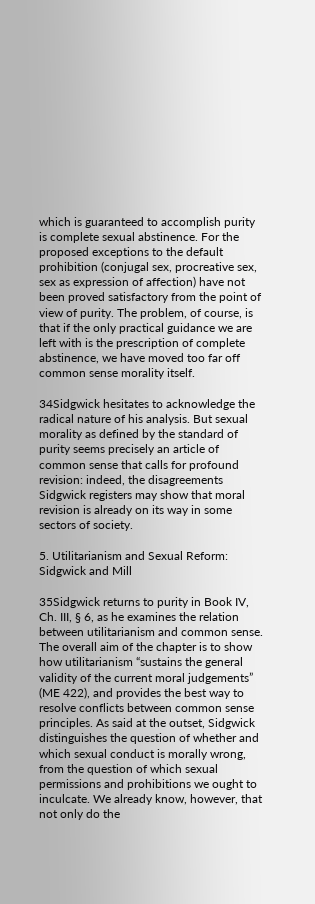which is guaranteed to accomplish purity is complete sexual abstinence. For the proposed exceptions to the default prohibition (conjugal sex, procreative sex, sex as expression of affection) have not been proved satisfactory from the point of view of purity. The problem, of course, is that if the only practical guidance we are left with is the prescription of complete abstinence, we have moved too far off common sense morality itself.

34Sidgwick hesitates to acknowledge the radical nature of his analysis. But sexual morality as defined by the standard of purity seems precisely an article of common sense that calls for profound revision: indeed, the disagreements Sidgwick registers may show that moral revision is already on its way in some sectors of society.

5. Utilitarianism and Sexual Reform: Sidgwick and Mill

35Sidgwick returns to purity in Book IV, Ch. III, § 6, as he examines the relation between utilitarianism and common sense. The overall aim of the chapter is to show how utilitarianism “sustains the general validity of the current moral judgements” (ME 422), and provides the best way to resolve conflicts between common sense principles. As said at the outset, Sidgwick distinguishes the question of whether and which sexual conduct is morally wrong, from the question of which sexual permissions and prohibitions we ought to inculcate. We already know, however, that not only do the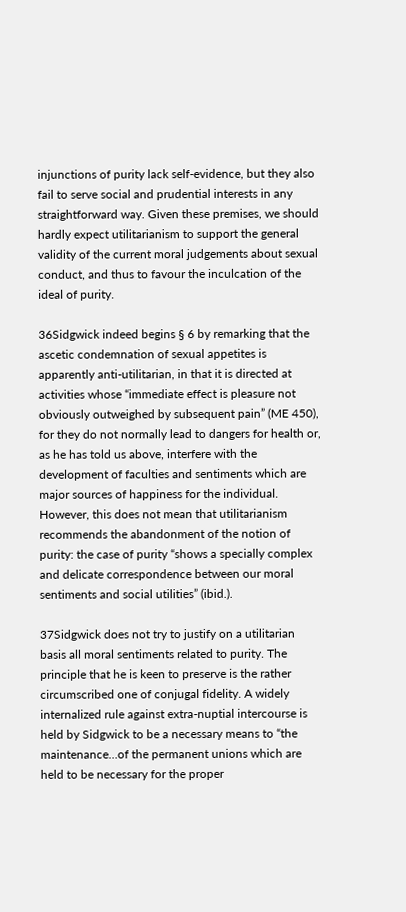injunctions of purity lack self-evidence, but they also fail to serve social and prudential interests in any straightforward way. Given these premises, we should hardly expect utilitarianism to support the general validity of the current moral judgements about sexual conduct, and thus to favour the inculcation of the ideal of purity.

36Sidgwick indeed begins § 6 by remarking that the ascetic condemnation of sexual appetites is apparently anti-utilitarian, in that it is directed at activities whose “immediate effect is pleasure not obviously outweighed by subsequent pain” (ME 450), for they do not normally lead to dangers for health or, as he has told us above, interfere with the development of faculties and sentiments which are major sources of happiness for the individual. However, this does not mean that utilitarianism recommends the abandonment of the notion of purity: the case of purity “shows a specially complex and delicate correspondence between our moral sentiments and social utilities” (ibid.).

37Sidgwick does not try to justify on a utilitarian basis all moral sentiments related to purity. The principle that he is keen to preserve is the rather circumscribed one of conjugal fidelity. A widely internalized rule against extra-nuptial intercourse is held by Sidgwick to be a necessary means to “the maintenance…of the permanent unions which are held to be necessary for the proper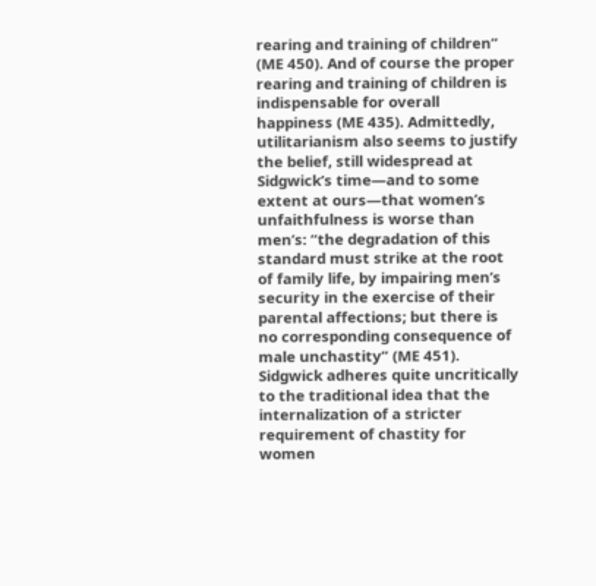rearing and training of children” (ME 450). And of course the proper rearing and training of children is indispensable for overall happiness (ME 435). Admittedly, utilitarianism also seems to justify the belief, still widespread at Sidgwick’s time—and to some extent at ours—that women’s unfaithfulness is worse than men’s: “the degradation of this standard must strike at the root of family life, by impairing men’s security in the exercise of their parental affections; but there is no corresponding consequence of male unchastity” (ME 451). Sidgwick adheres quite uncritically to the traditional idea that the internalization of a stricter requirement of chastity for women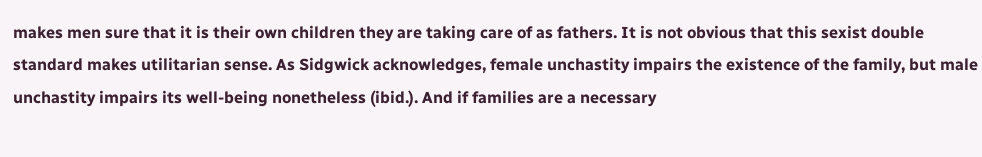makes men sure that it is their own children they are taking care of as fathers. It is not obvious that this sexist double standard makes utilitarian sense. As Sidgwick acknowledges, female unchastity impairs the existence of the family, but male unchastity impairs its well-being nonetheless (ibid.). And if families are a necessary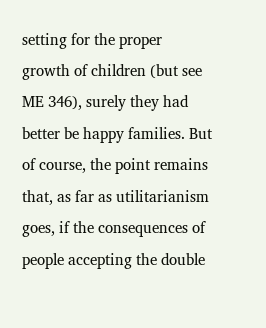setting for the proper growth of children (but see ME 346), surely they had better be happy families. But of course, the point remains that, as far as utilitarianism goes, if the consequences of people accepting the double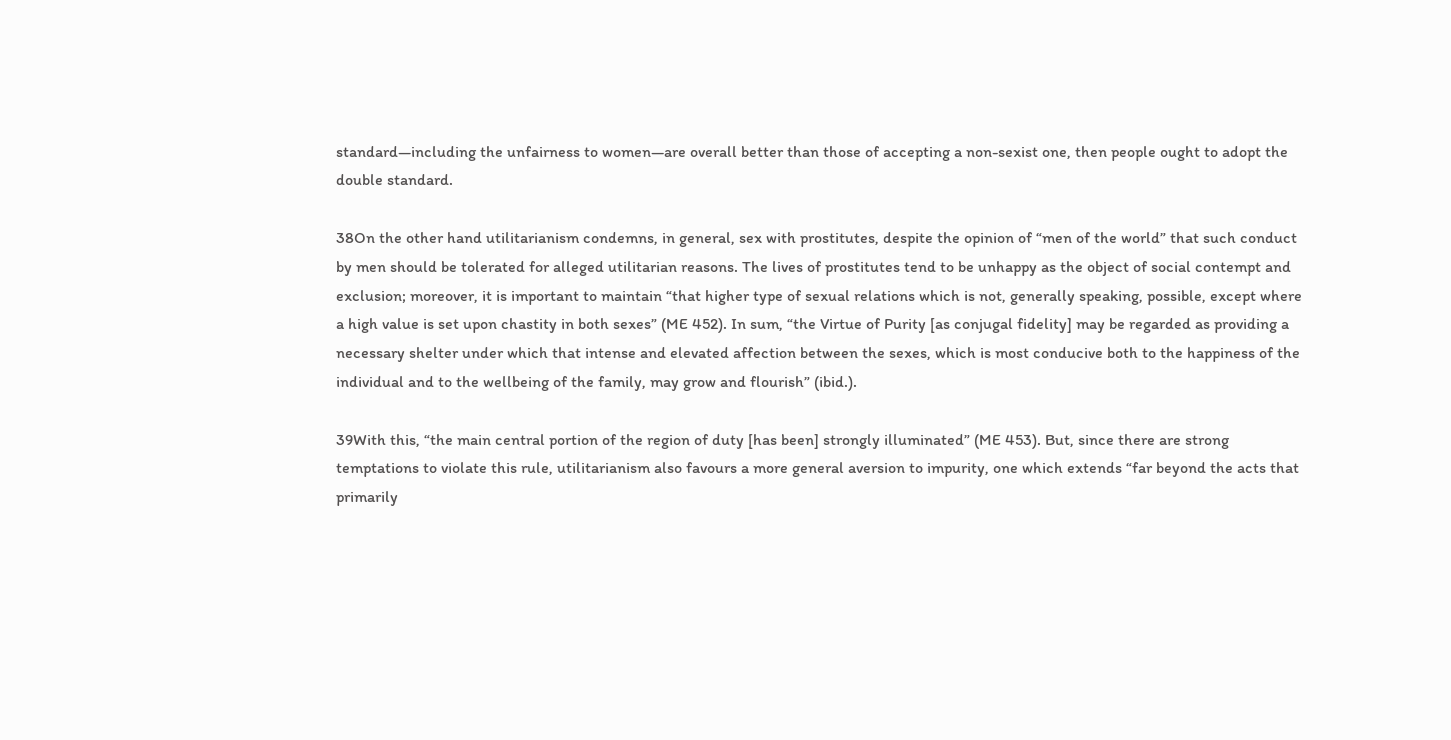standard—including the unfairness to women—are overall better than those of accepting a non-sexist one, then people ought to adopt the double standard.

38On the other hand utilitarianism condemns, in general, sex with prostitutes, despite the opinion of “men of the world” that such conduct by men should be tolerated for alleged utilitarian reasons. The lives of prostitutes tend to be unhappy as the object of social contempt and exclusion; moreover, it is important to maintain “that higher type of sexual relations which is not, generally speaking, possible, except where a high value is set upon chastity in both sexes” (ME 452). In sum, “the Virtue of Purity [as conjugal fidelity] may be regarded as providing a necessary shelter under which that intense and elevated affection between the sexes, which is most conducive both to the happiness of the individual and to the wellbeing of the family, may grow and flourish” (ibid.).

39With this, “the main central portion of the region of duty [has been] strongly illuminated” (ME 453). But, since there are strong temptations to violate this rule, utilitarianism also favours a more general aversion to impurity, one which extends “far beyond the acts that primarily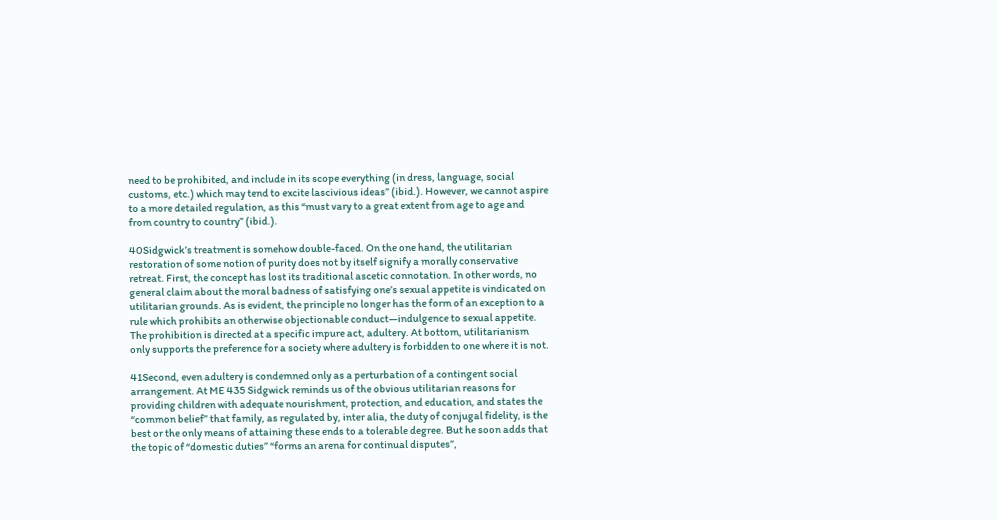need to be prohibited, and include in its scope everything (in dress, language, social customs, etc.) which may tend to excite lascivious ideas” (ibid.). However, we cannot aspire to a more detailed regulation, as this “must vary to a great extent from age to age and from country to country” (ibid.).

40Sidgwick’s treatment is somehow double-faced. On the one hand, the utilitarian restoration of some notion of purity does not by itself signify a morally conservative retreat. First, the concept has lost its traditional ascetic connotation. In other words, no general claim about the moral badness of satisfying one’s sexual appetite is vindicated on utilitarian grounds. As is evident, the principle no longer has the form of an exception to a rule which prohibits an otherwise objectionable conduct—indulgence to sexual appetite. The prohibition is directed at a specific impure act, adultery. At bottom, utilitarianism only supports the preference for a society where adultery is forbidden to one where it is not.

41Second, even adultery is condemned only as a perturbation of a contingent social arrangement. At ME 435 Sidgwick reminds us of the obvious utilitarian reasons for providing children with adequate nourishment, protection, and education, and states the “common belief” that family, as regulated by, inter alia, the duty of conjugal fidelity, is the best or the only means of attaining these ends to a tolerable degree. But he soon adds that the topic of “domestic duties” “forms an arena for continual disputes”,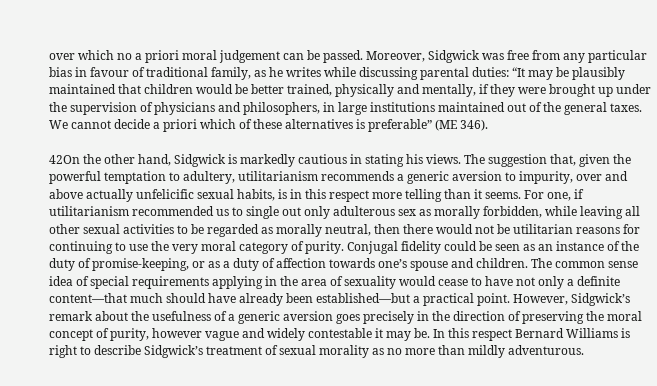over which no a priori moral judgement can be passed. Moreover, Sidgwick was free from any particular bias in favour of traditional family, as he writes while discussing parental duties: “It may be plausibly maintained that children would be better trained, physically and mentally, if they were brought up under the supervision of physicians and philosophers, in large institutions maintained out of the general taxes. We cannot decide a priori which of these alternatives is preferable” (ME 346).

42On the other hand, Sidgwick is markedly cautious in stating his views. The suggestion that, given the powerful temptation to adultery, utilitarianism recommends a generic aversion to impurity, over and above actually unfelicific sexual habits, is in this respect more telling than it seems. For one, if utilitarianism recommended us to single out only adulterous sex as morally forbidden, while leaving all other sexual activities to be regarded as morally neutral, then there would not be utilitarian reasons for continuing to use the very moral category of purity. Conjugal fidelity could be seen as an instance of the duty of promise-keeping, or as a duty of affection towards one’s spouse and children. The common sense idea of special requirements applying in the area of sexuality would cease to have not only a definite content—that much should have already been established—but a practical point. However, Sidgwick’s remark about the usefulness of a generic aversion goes precisely in the direction of preserving the moral concept of purity, however vague and widely contestable it may be. In this respect Bernard Williams is right to describe Sidgwick’s treatment of sexual morality as no more than mildly adventurous.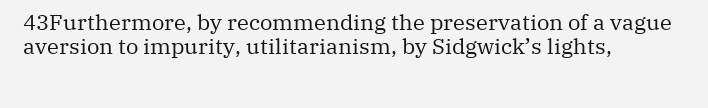43Furthermore, by recommending the preservation of a vague aversion to impurity, utilitarianism, by Sidgwick’s lights,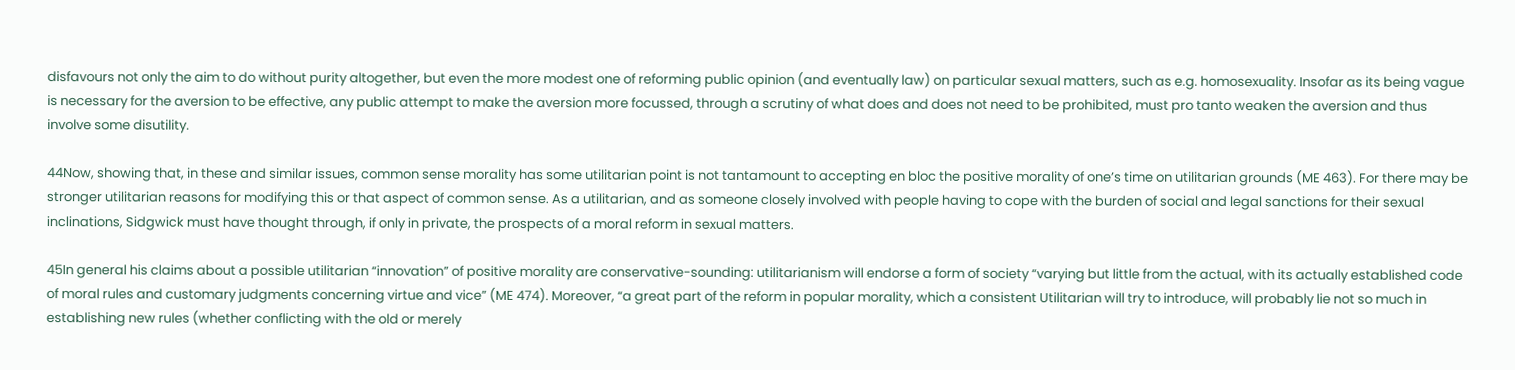disfavours not only the aim to do without purity altogether, but even the more modest one of reforming public opinion (and eventually law) on particular sexual matters, such as e.g. homosexuality. Insofar as its being vague is necessary for the aversion to be effective, any public attempt to make the aversion more focussed, through a scrutiny of what does and does not need to be prohibited, must pro tanto weaken the aversion and thus involve some disutility.

44Now, showing that, in these and similar issues, common sense morality has some utilitarian point is not tantamount to accepting en bloc the positive morality of one’s time on utilitarian grounds (ME 463). For there may be stronger utilitarian reasons for modifying this or that aspect of common sense. As a utilitarian, and as someone closely involved with people having to cope with the burden of social and legal sanctions for their sexual inclinations, Sidgwick must have thought through, if only in private, the prospects of a moral reform in sexual matters.

45In general his claims about a possible utilitarian “innovation” of positive morality are conservative-sounding: utilitarianism will endorse a form of society “varying but little from the actual, with its actually established code of moral rules and customary judgments concerning virtue and vice” (ME 474). Moreover, “a great part of the reform in popular morality, which a consistent Utilitarian will try to introduce, will probably lie not so much in establishing new rules (whether conflicting with the old or merely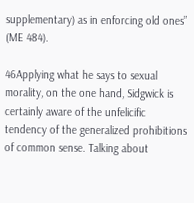supplementary) as in enforcing old ones” (ME 484).

46Applying what he says to sexual morality, on the one hand, Sidgwick is certainly aware of the unfelicific tendency of the generalized prohibitions of common sense. Talking about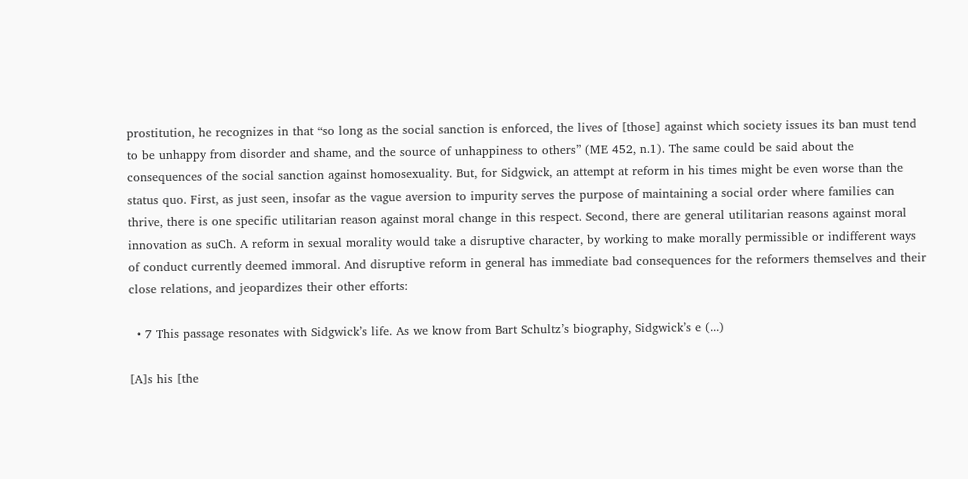prostitution, he recognizes in that “so long as the social sanction is enforced, the lives of [those] against which society issues its ban must tend to be unhappy from disorder and shame, and the source of unhappiness to others” (ME 452, n.1). The same could be said about the consequences of the social sanction against homosexuality. But, for Sidgwick, an attempt at reform in his times might be even worse than the status quo. First, as just seen, insofar as the vague aversion to impurity serves the purpose of maintaining a social order where families can thrive, there is one specific utilitarian reason against moral change in this respect. Second, there are general utilitarian reasons against moral innovation as suCh. A reform in sexual morality would take a disruptive character, by working to make morally permissible or indifferent ways of conduct currently deemed immoral. And disruptive reform in general has immediate bad consequences for the reformers themselves and their close relations, and jeopardizes their other efforts:

  • 7 This passage resonates with Sidgwick’s life. As we know from Bart Schultz’s biography, Sidgwick’s e (...)

[A]s his [the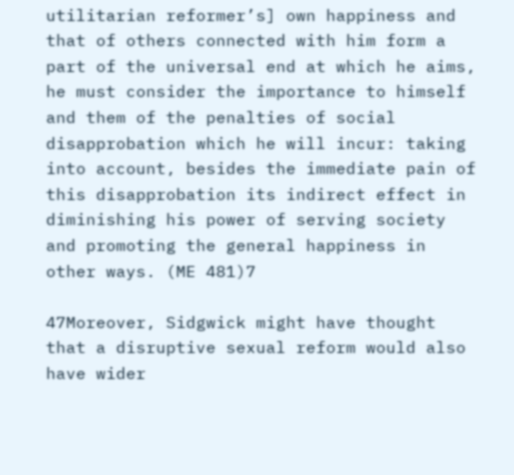utilitarian reformer’s] own happiness and that of others connected with him form a part of the universal end at which he aims, he must consider the importance to himself and them of the penalties of social disapprobation which he will incur: taking into account, besides the immediate pain of this disapprobation its indirect effect in diminishing his power of serving society and promoting the general happiness in other ways. (ME 481)7

47Moreover, Sidgwick might have thought that a disruptive sexual reform would also have wider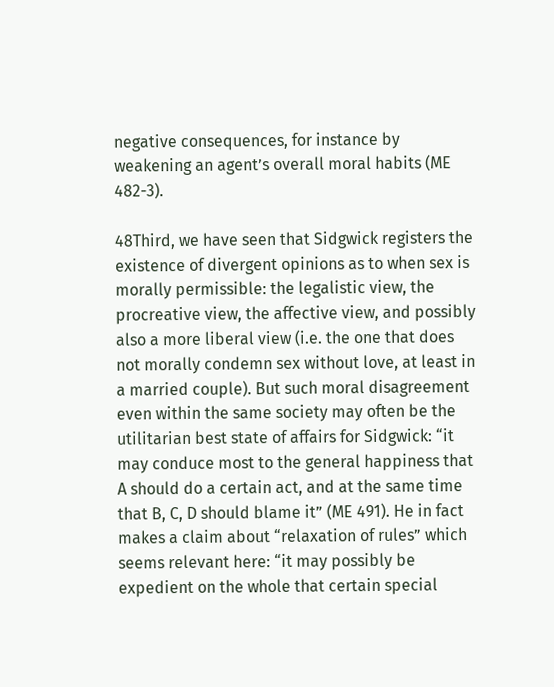negative consequences, for instance by weakening an agent’s overall moral habits (ME 482-3).

48Third, we have seen that Sidgwick registers the existence of divergent opinions as to when sex is morally permissible: the legalistic view, the procreative view, the affective view, and possibly also a more liberal view (i.e. the one that does not morally condemn sex without love, at least in a married couple). But such moral disagreement even within the same society may often be the utilitarian best state of affairs for Sidgwick: “it may conduce most to the general happiness that A should do a certain act, and at the same time that B, C, D should blame it” (ME 491). He in fact makes a claim about “relaxation of rules” which seems relevant here: “it may possibly be expedient on the whole that certain special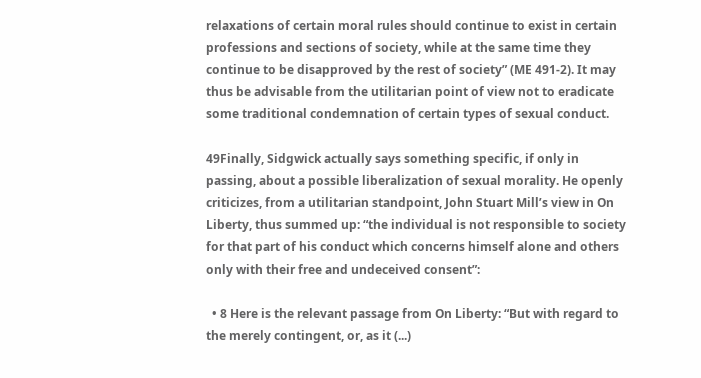relaxations of certain moral rules should continue to exist in certain professions and sections of society, while at the same time they continue to be disapproved by the rest of society” (ME 491-2). It may thus be advisable from the utilitarian point of view not to eradicate some traditional condemnation of certain types of sexual conduct.

49Finally, Sidgwick actually says something specific, if only in passing, about a possible liberalization of sexual morality. He openly criticizes, from a utilitarian standpoint, John Stuart Mill’s view in On Liberty, thus summed up: “the individual is not responsible to society for that part of his conduct which concerns himself alone and others only with their free and undeceived consent”:

  • 8 Here is the relevant passage from On Liberty: “But with regard to the merely contingent, or, as it (...)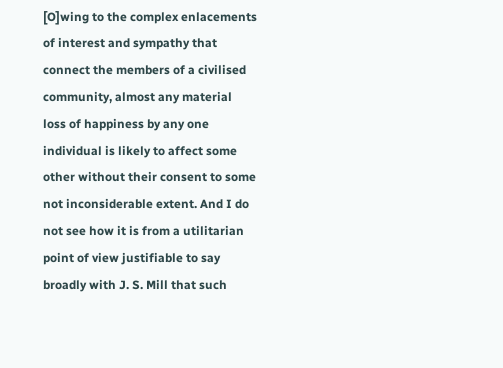[O]wing to the complex enlacements of interest and sympathy that connect the members of a civilised community, almost any material loss of happiness by any one individual is likely to affect some other without their consent to some not inconsiderable extent. And I do not see how it is from a utilitarian point of view justifiable to say broadly with J. S. Mill that such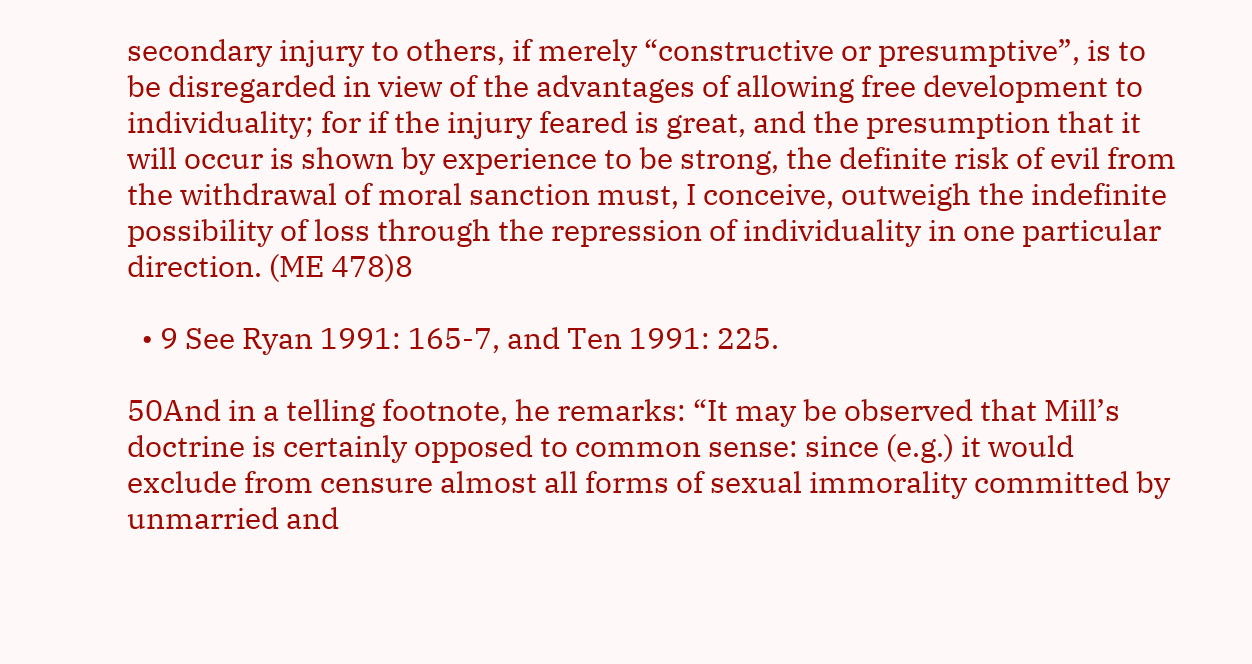secondary injury to others, if merely “constructive or presumptive”, is to be disregarded in view of the advantages of allowing free development to individuality; for if the injury feared is great, and the presumption that it will occur is shown by experience to be strong, the definite risk of evil from the withdrawal of moral sanction must, I conceive, outweigh the indefinite possibility of loss through the repression of individuality in one particular direction. (ME 478)8

  • 9 See Ryan 1991: 165-7, and Ten 1991: 225.

50And in a telling footnote, he remarks: “It may be observed that Mill’s doctrine is certainly opposed to common sense: since (e.g.) it would exclude from censure almost all forms of sexual immorality committed by unmarried and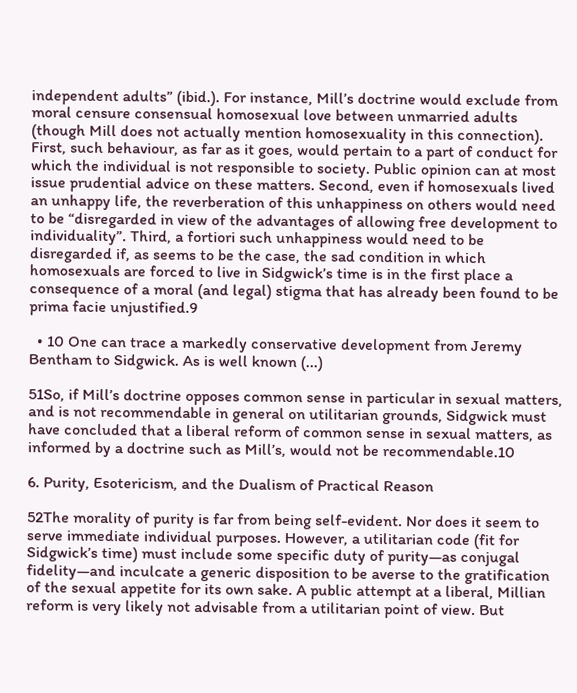independent adults” (ibid.). For instance, Mill’s doctrine would exclude from moral censure consensual homosexual love between unmarried adults (though Mill does not actually mention homosexuality in this connection). First, such behaviour, as far as it goes, would pertain to a part of conduct for which the individual is not responsible to society. Public opinion can at most issue prudential advice on these matters. Second, even if homosexuals lived an unhappy life, the reverberation of this unhappiness on others would need to be “disregarded in view of the advantages of allowing free development to individuality”. Third, a fortiori such unhappiness would need to be disregarded if, as seems to be the case, the sad condition in which homosexuals are forced to live in Sidgwick’s time is in the first place a consequence of a moral (and legal) stigma that has already been found to be prima facie unjustified.9

  • 10 One can trace a markedly conservative development from Jeremy Bentham to Sidgwick. As is well known (...)

51So, if Mill’s doctrine opposes common sense in particular in sexual matters, and is not recommendable in general on utilitarian grounds, Sidgwick must have concluded that a liberal reform of common sense in sexual matters, as informed by a doctrine such as Mill’s, would not be recommendable.10

6. Purity, Esotericism, and the Dualism of Practical Reason

52The morality of purity is far from being self-evident. Nor does it seem to serve immediate individual purposes. However, a utilitarian code (fit for Sidgwick’s time) must include some specific duty of purity—as conjugal fidelity—and inculcate a generic disposition to be averse to the gratification of the sexual appetite for its own sake. A public attempt at a liberal, Millian reform is very likely not advisable from a utilitarian point of view. But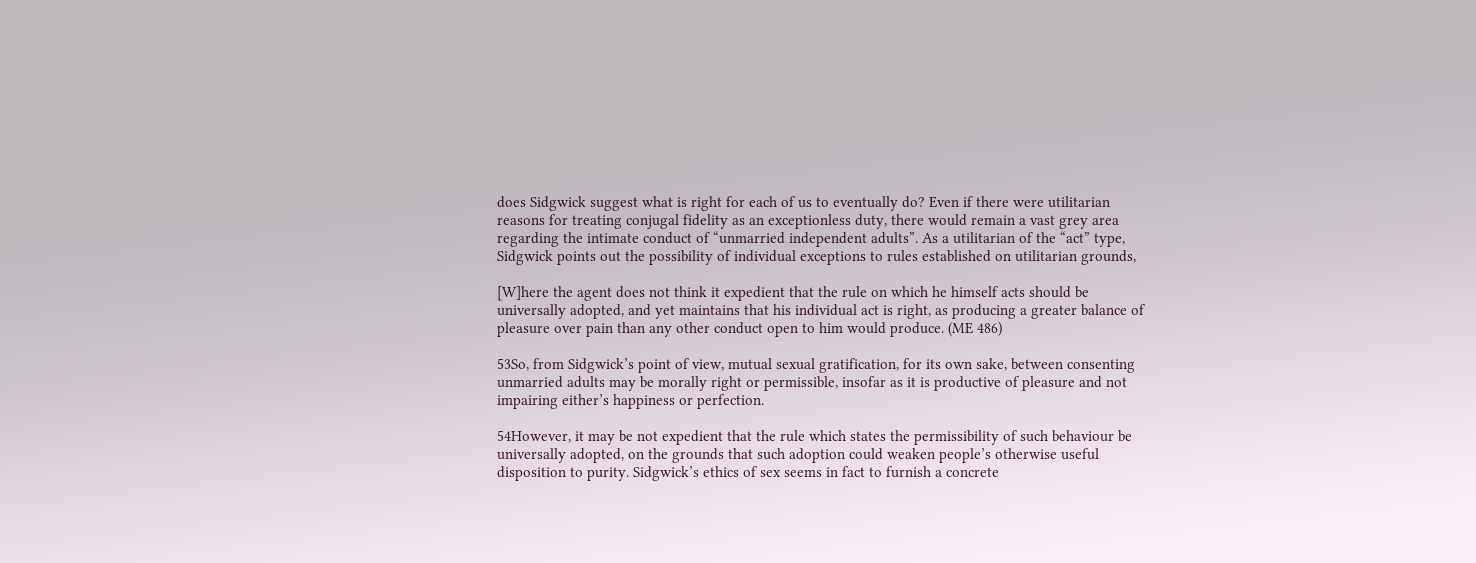does Sidgwick suggest what is right for each of us to eventually do? Even if there were utilitarian reasons for treating conjugal fidelity as an exceptionless duty, there would remain a vast grey area regarding the intimate conduct of “unmarried independent adults”. As a utilitarian of the “act” type, Sidgwick points out the possibility of individual exceptions to rules established on utilitarian grounds,

[W]here the agent does not think it expedient that the rule on which he himself acts should be universally adopted, and yet maintains that his individual act is right, as producing a greater balance of pleasure over pain than any other conduct open to him would produce. (ME 486)

53So, from Sidgwick’s point of view, mutual sexual gratification, for its own sake, between consenting unmarried adults may be morally right or permissible, insofar as it is productive of pleasure and not impairing either’s happiness or perfection.

54However, it may be not expedient that the rule which states the permissibility of such behaviour be universally adopted, on the grounds that such adoption could weaken people’s otherwise useful disposition to purity. Sidgwick’s ethics of sex seems in fact to furnish a concrete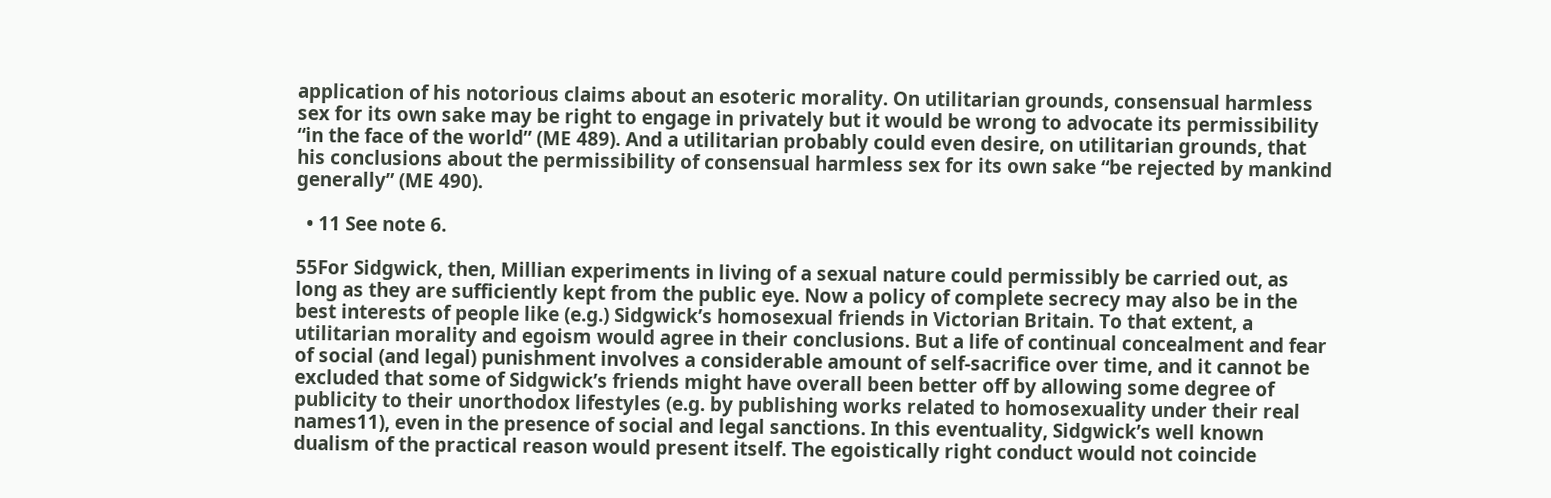application of his notorious claims about an esoteric morality. On utilitarian grounds, consensual harmless sex for its own sake may be right to engage in privately but it would be wrong to advocate its permissibility “in the face of the world” (ME 489). And a utilitarian probably could even desire, on utilitarian grounds, that his conclusions about the permissibility of consensual harmless sex for its own sake “be rejected by mankind generally” (ME 490).

  • 11 See note 6.

55For Sidgwick, then, Millian experiments in living of a sexual nature could permissibly be carried out, as long as they are sufficiently kept from the public eye. Now a policy of complete secrecy may also be in the best interests of people like (e.g.) Sidgwick’s homosexual friends in Victorian Britain. To that extent, a utilitarian morality and egoism would agree in their conclusions. But a life of continual concealment and fear of social (and legal) punishment involves a considerable amount of self-sacrifice over time, and it cannot be excluded that some of Sidgwick’s friends might have overall been better off by allowing some degree of publicity to their unorthodox lifestyles (e.g. by publishing works related to homosexuality under their real names11), even in the presence of social and legal sanctions. In this eventuality, Sidgwick’s well known dualism of the practical reason would present itself. The egoistically right conduct would not coincide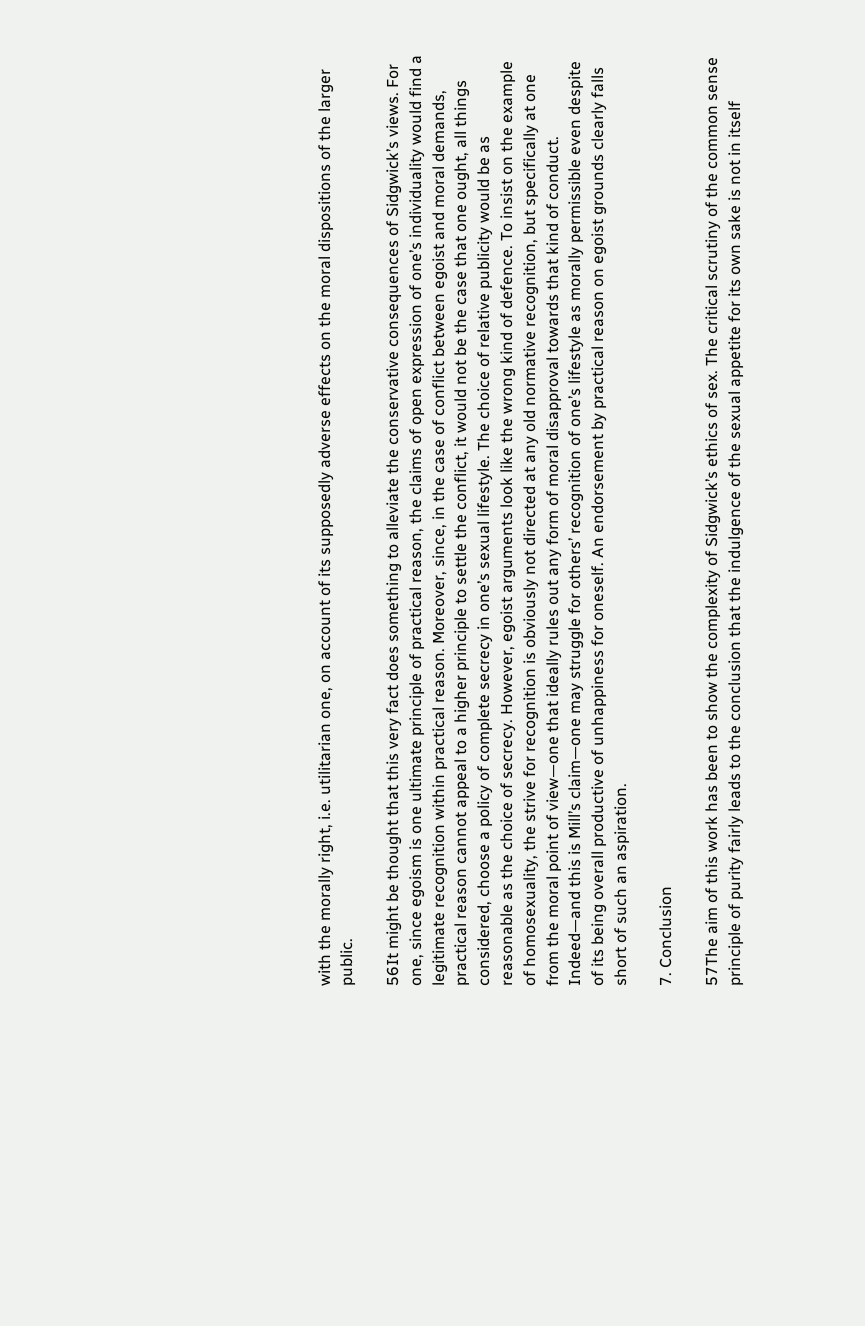with the morally right, i.e. utilitarian one, on account of its supposedly adverse effects on the moral dispositions of the larger public.

56It might be thought that this very fact does something to alleviate the conservative consequences of Sidgwick’s views. For one, since egoism is one ultimate principle of practical reason, the claims of open expression of one’s individuality would find a legitimate recognition within practical reason. Moreover, since, in the case of conflict between egoist and moral demands, practical reason cannot appeal to a higher principle to settle the conflict, it would not be the case that one ought, all things considered, choose a policy of complete secrecy in one’s sexual lifestyle. The choice of relative publicity would be as reasonable as the choice of secrecy. However, egoist arguments look like the wrong kind of defence. To insist on the example of homosexuality, the strive for recognition is obviously not directed at any old normative recognition, but specifically at one from the moral point of view—one that ideally rules out any form of moral disapproval towards that kind of conduct. Indeed—and this is Mill’s claim—one may struggle for others’ recognition of one’s lifestyle as morally permissible even despite of its being overall productive of unhappiness for oneself. An endorsement by practical reason on egoist grounds clearly falls short of such an aspiration.

7. Conclusion

57The aim of this work has been to show the complexity of Sidgwick’s ethics of sex. The critical scrutiny of the common sense principle of purity fairly leads to the conclusion that the indulgence of the sexual appetite for its own sake is not in itself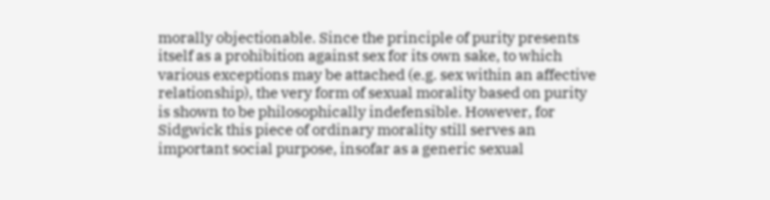morally objectionable. Since the principle of purity presents itself as a prohibition against sex for its own sake, to which various exceptions may be attached (e.g. sex within an affective relationship), the very form of sexual morality based on purity is shown to be philosophically indefensible. However, for Sidgwick this piece of ordinary morality still serves an important social purpose, insofar as a generic sexual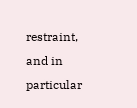restraint, and in particular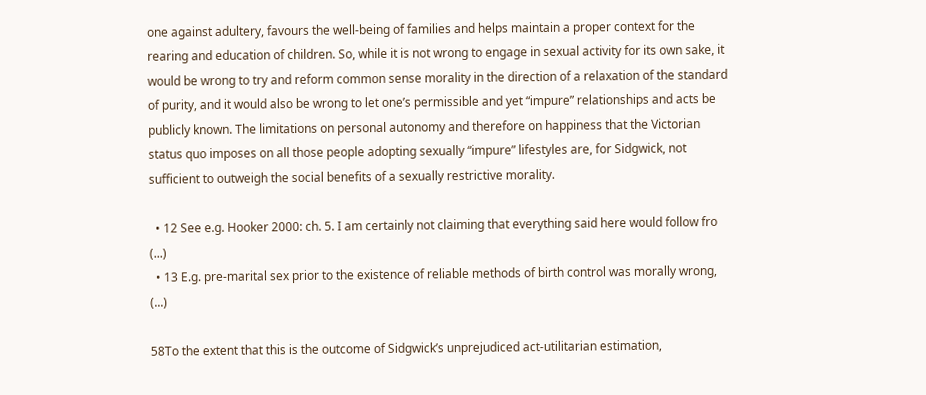one against adultery, favours the well-being of families and helps maintain a proper context for the rearing and education of children. So, while it is not wrong to engage in sexual activity for its own sake, it would be wrong to try and reform common sense morality in the direction of a relaxation of the standard of purity, and it would also be wrong to let one’s permissible and yet “impure” relationships and acts be publicly known. The limitations on personal autonomy and therefore on happiness that the Victorian status quo imposes on all those people adopting sexually “impure” lifestyles are, for Sidgwick, not sufficient to outweigh the social benefits of a sexually restrictive morality.

  • 12 See e.g. Hooker 2000: ch. 5. I am certainly not claiming that everything said here would follow fro (...)
  • 13 E.g. pre-marital sex prior to the existence of reliable methods of birth control was morally wrong, (...)

58To the extent that this is the outcome of Sidgwick’s unprejudiced act-utilitarian estimation,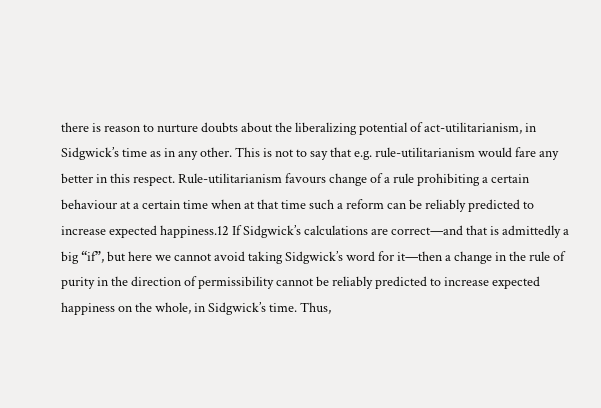there is reason to nurture doubts about the liberalizing potential of act-utilitarianism, in Sidgwick’s time as in any other. This is not to say that e.g. rule-utilitarianism would fare any better in this respect. Rule-utilitarianism favours change of a rule prohibiting a certain behaviour at a certain time when at that time such a reform can be reliably predicted to increase expected happiness.12 If Sidgwick’s calculations are correct—and that is admittedly a big “if”, but here we cannot avoid taking Sidgwick’s word for it—then a change in the rule of purity in the direction of permissibility cannot be reliably predicted to increase expected happiness on the whole, in Sidgwick’s time. Thus,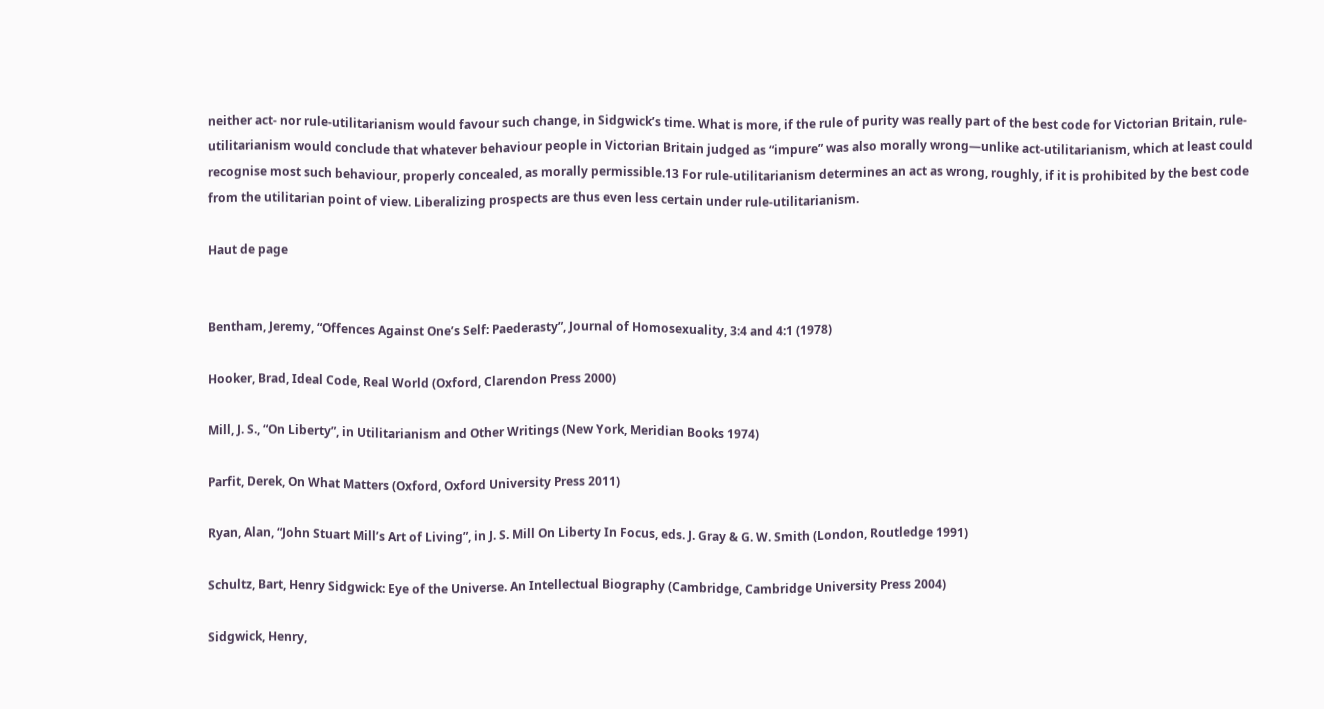neither act- nor rule-utilitarianism would favour such change, in Sidgwick’s time. What is more, if the rule of purity was really part of the best code for Victorian Britain, rule-utilitarianism would conclude that whatever behaviour people in Victorian Britain judged as “impure” was also morally wrong—unlike act-utilitarianism, which at least could recognise most such behaviour, properly concealed, as morally permissible.13 For rule-utilitarianism determines an act as wrong, roughly, if it is prohibited by the best code from the utilitarian point of view. Liberalizing prospects are thus even less certain under rule-utilitarianism.

Haut de page


Bentham, Jeremy, “Offences Against One’s Self: Paederasty”, Journal of Homosexuality, 3:4 and 4:1 (1978)

Hooker, Brad, Ideal Code, Real World (Oxford, Clarendon Press 2000)

Mill, J. S., “On Liberty”, in Utilitarianism and Other Writings (New York, Meridian Books 1974)

Parfit, Derek, On What Matters (Oxford, Oxford University Press 2011)

Ryan, Alan, “John Stuart Mill’s Art of Living”, in J. S. Mill On Liberty In Focus, eds. J. Gray & G. W. Smith (London, Routledge 1991)

Schultz, Bart, Henry Sidgwick: Eye of the Universe. An Intellectual Biography (Cambridge, Cambridge University Press 2004)

Sidgwick, Henry,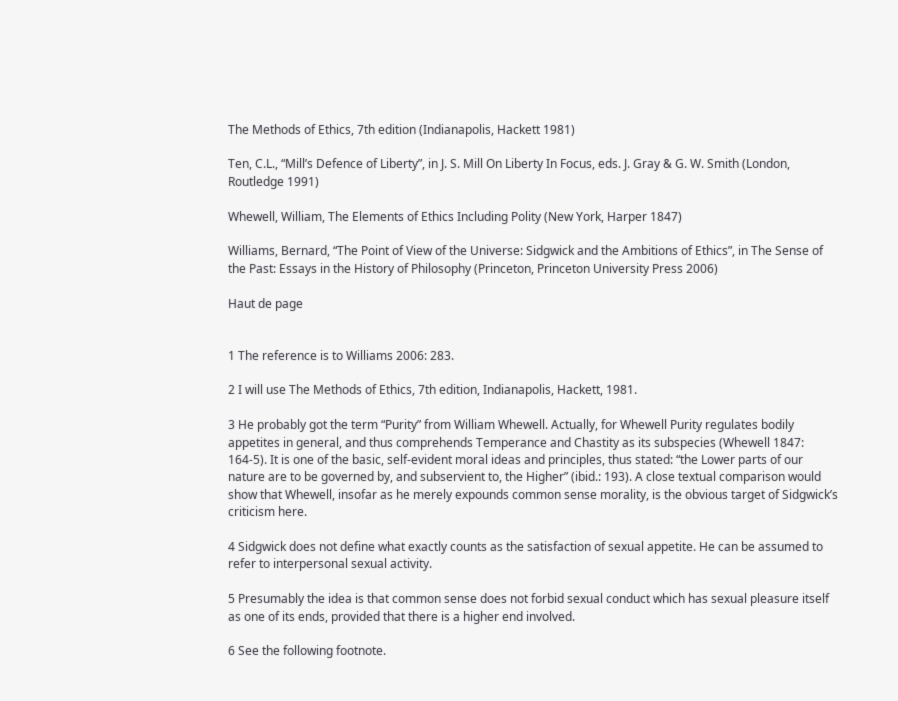The Methods of Ethics, 7th edition (Indianapolis, Hackett 1981)

Ten, C.L., “Mill’s Defence of Liberty”, in J. S. Mill On Liberty In Focus, eds. J. Gray & G. W. Smith (London, Routledge 1991)

Whewell, William, The Elements of Ethics Including Polity (New York, Harper 1847)

Williams, Bernard, “The Point of View of the Universe: Sidgwick and the Ambitions of Ethics”, in The Sense of the Past: Essays in the History of Philosophy (Princeton, Princeton University Press 2006)

Haut de page


1 The reference is to Williams 2006: 283.

2 I will use The Methods of Ethics, 7th edition, Indianapolis, Hackett, 1981.

3 He probably got the term “Purity” from William Whewell. Actually, for Whewell Purity regulates bodily appetites in general, and thus comprehends Temperance and Chastity as its subspecies (Whewell 1847: 164-5). It is one of the basic, self-evident moral ideas and principles, thus stated: “the Lower parts of our nature are to be governed by, and subservient to, the Higher” (ibid.: 193). A close textual comparison would show that Whewell, insofar as he merely expounds common sense morality, is the obvious target of Sidgwick’s criticism here.

4 Sidgwick does not define what exactly counts as the satisfaction of sexual appetite. He can be assumed to refer to interpersonal sexual activity.

5 Presumably the idea is that common sense does not forbid sexual conduct which has sexual pleasure itself as one of its ends, provided that there is a higher end involved.

6 See the following footnote.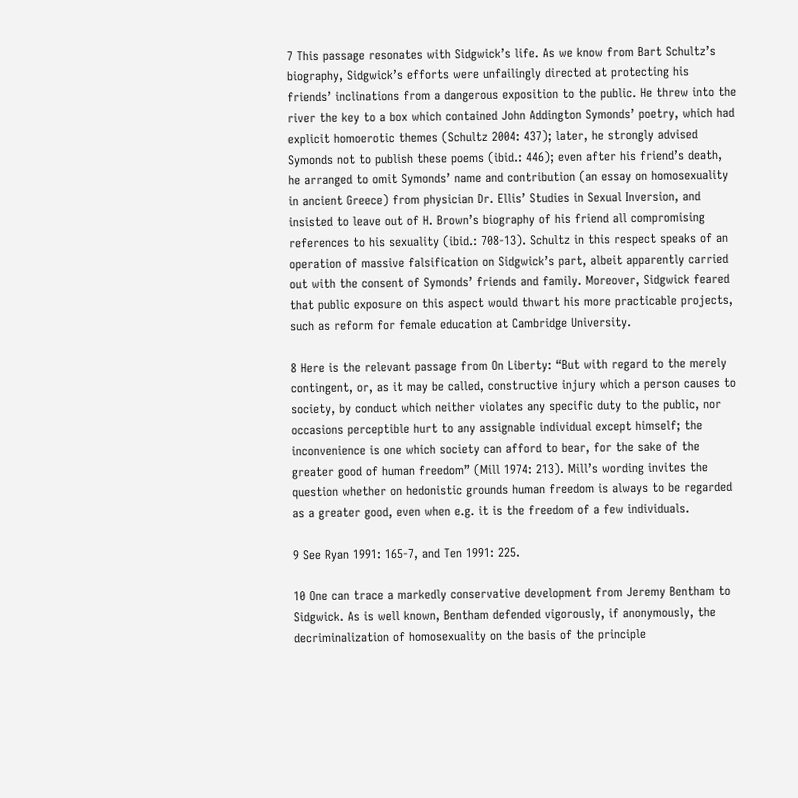7 This passage resonates with Sidgwick’s life. As we know from Bart Schultz’s biography, Sidgwick’s efforts were unfailingly directed at protecting his friends’ inclinations from a dangerous exposition to the public. He threw into the river the key to a box which contained John Addington Symonds’ poetry, which had explicit homoerotic themes (Schultz 2004: 437); later, he strongly advised Symonds not to publish these poems (ibid.: 446); even after his friend’s death, he arranged to omit Symonds’ name and contribution (an essay on homosexuality in ancient Greece) from physician Dr. Ellis’ Studies in Sexual Inversion, and insisted to leave out of H. Brown’s biography of his friend all compromising references to his sexuality (ibid.: 708-13). Schultz in this respect speaks of an operation of massive falsification on Sidgwick’s part, albeit apparently carried out with the consent of Symonds’ friends and family. Moreover, Sidgwick feared that public exposure on this aspect would thwart his more practicable projects, such as reform for female education at Cambridge University.

8 Here is the relevant passage from On Liberty: “But with regard to the merely contingent, or, as it may be called, constructive injury which a person causes to society, by conduct which neither violates any specific duty to the public, nor occasions perceptible hurt to any assignable individual except himself; the inconvenience is one which society can afford to bear, for the sake of the greater good of human freedom” (Mill 1974: 213). Mill’s wording invites the question whether on hedonistic grounds human freedom is always to be regarded as a greater good, even when e.g. it is the freedom of a few individuals.

9 See Ryan 1991: 165-7, and Ten 1991: 225.

10 One can trace a markedly conservative development from Jeremy Bentham to Sidgwick. As is well known, Bentham defended vigorously, if anonymously, the decriminalization of homosexuality on the basis of the principle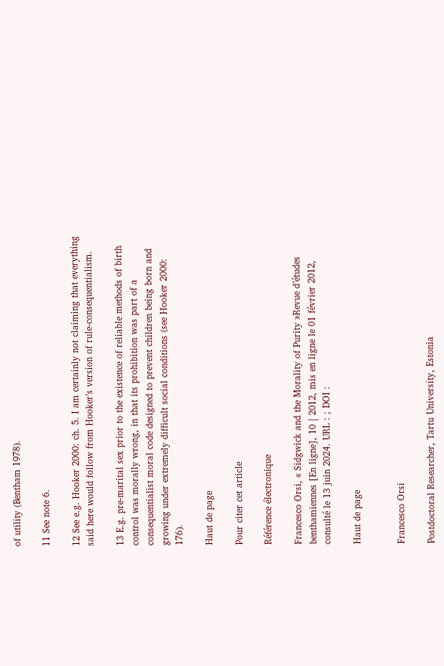of utility (Bentham 1978).

11 See note 6.

12 See e.g. Hooker 2000: ch. 5. I am certainly not claiming that everything said here would follow from Hooker’s version of rule-consequentialism.

13 E.g. pre-marital sex prior to the existence of reliable methods of birth control was morally wrong, in that its prohibition was part of a consequentialist moral code designed to prevent children being born and growing under extremely difficult social conditions (see Hooker 2000: 176).

Haut de page

Pour citer cet article

Référence électronique

Francesco Orsi, « Sidgwick and the Morality of Purity »Revue d’études benthamiennes [En ligne], 10 | 2012, mis en ligne le 01 février 2012, consulté le 13 juin 2024. URL : ; DOI :

Haut de page


Francesco Orsi

Postdoctoral Researcher, Tartu University, Estonia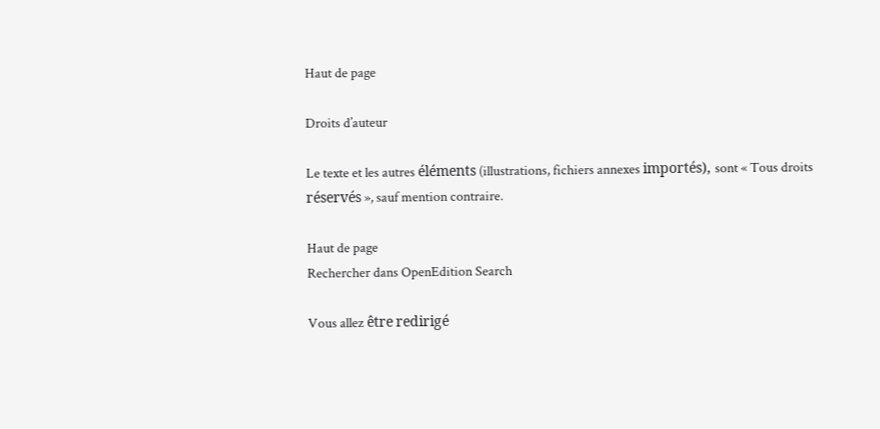Haut de page

Droits d’auteur

Le texte et les autres éléments (illustrations, fichiers annexes importés), sont « Tous droits réservés », sauf mention contraire.

Haut de page
Rechercher dans OpenEdition Search

Vous allez être redirigé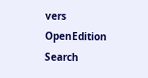vers OpenEdition Search